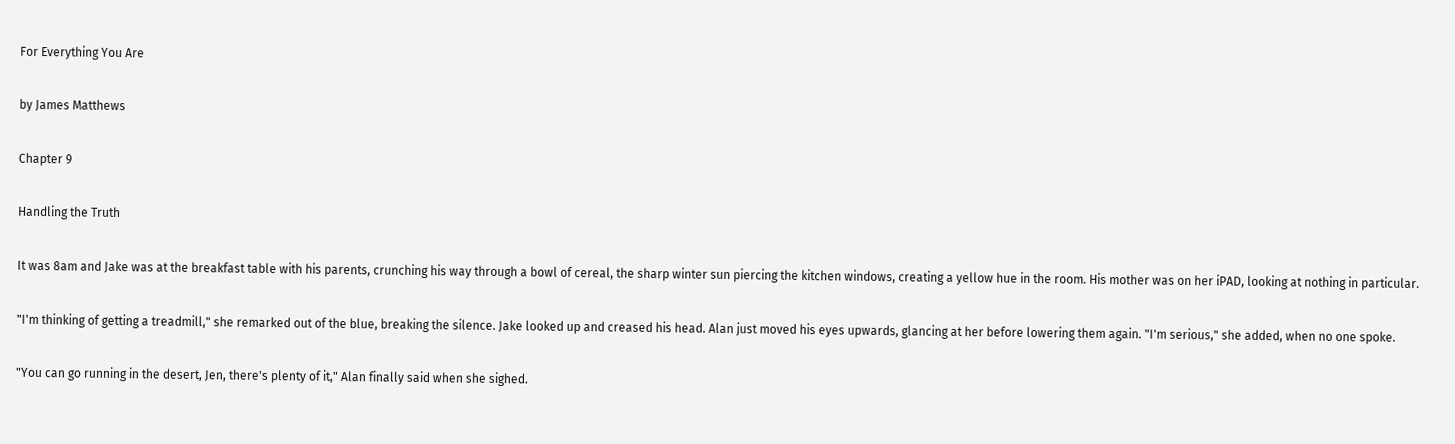For Everything You Are

by James Matthews

Chapter 9

Handling the Truth

It was 8am and Jake was at the breakfast table with his parents, crunching his way through a bowl of cereal, the sharp winter sun piercing the kitchen windows, creating a yellow hue in the room. His mother was on her iPAD, looking at nothing in particular.

"I'm thinking of getting a treadmill," she remarked out of the blue, breaking the silence. Jake looked up and creased his head. Alan just moved his eyes upwards, glancing at her before lowering them again. "I'm serious," she added, when no one spoke.

"You can go running in the desert, Jen, there's plenty of it," Alan finally said when she sighed.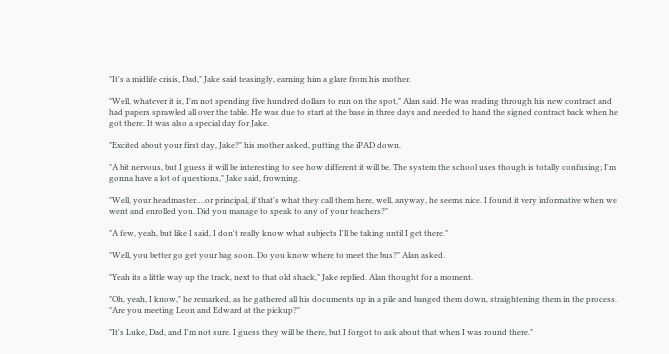"It's a midlife crisis, Dad," Jake said teasingly, earning him a glare from his mother.

"Well, whatever it is, I'm not spending five hundred dollars to run on the spot," Alan said. He was reading through his new contract and had papers sprawled all over the table. He was due to start at the base in three days and needed to hand the signed contract back when he got there. It was also a special day for Jake.

"Excited about your first day, Jake?" his mother asked, putting the iPAD down.

"A bit nervous, but I guess it will be interesting to see how different it will be. The system the school uses though is totally confusing; I'm gonna have a lot of questions," Jake said, frowning.

"Well, your headmaster….or principal, if that's what they call them here, well, anyway, he seems nice. I found it very informative when we went and enrolled you. Did you manage to speak to any of your teachers?"

"A few, yeah, but like I said, I don't really know what subjects I'll be taking until I get there."

"Well, you better go get your bag soon. Do you know where to meet the bus?" Alan asked.

"Yeah its a little way up the track, next to that old shack," Jake replied. Alan thought for a moment.

"Oh, yeah, I know," he remarked, as he gathered all his documents up in a pile and banged them down, straightening them in the process. "Are you meeting Leon and Edward at the pickup?"

"It's Luke, Dad, and I'm not sure. I guess they will be there, but I forgot to ask about that when I was round there."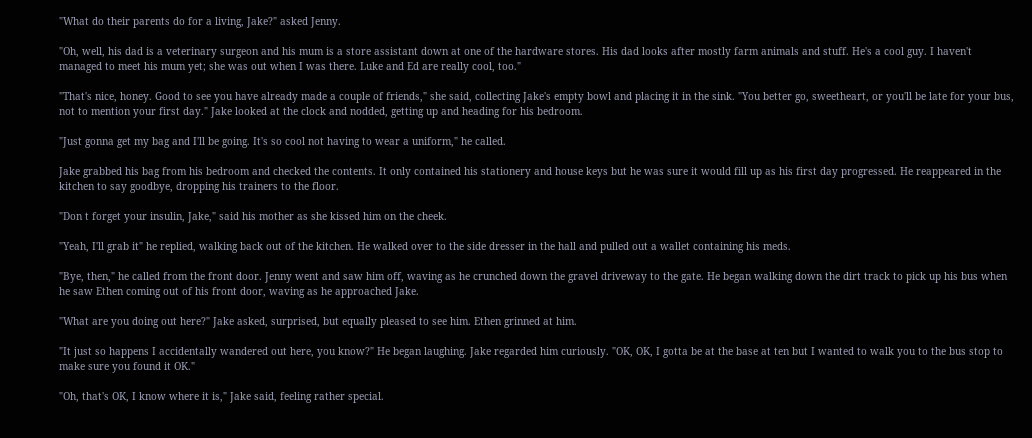"What do their parents do for a living, Jake?" asked Jenny.

"Oh, well, his dad is a veterinary surgeon and his mum is a store assistant down at one of the hardware stores. His dad looks after mostly farm animals and stuff. He's a cool guy. I haven't managed to meet his mum yet; she was out when I was there. Luke and Ed are really cool, too."

"That's nice, honey. Good to see you have already made a couple of friends," she said, collecting Jake's empty bowl and placing it in the sink. "You better go, sweetheart, or you'll be late for your bus, not to mention your first day." Jake looked at the clock and nodded, getting up and heading for his bedroom.

"Just gonna get my bag and I'll be going. It's so cool not having to wear a uniform," he called.

Jake grabbed his bag from his bedroom and checked the contents. It only contained his stationery and house keys but he was sure it would fill up as his first day progressed. He reappeared in the kitchen to say goodbye, dropping his trainers to the floor.

"Don t forget your insulin, Jake," said his mother as she kissed him on the cheek.

"Yeah, I'll grab it" he replied, walking back out of the kitchen. He walked over to the side dresser in the hall and pulled out a wallet containing his meds.

"Bye, then," he called from the front door. Jenny went and saw him off, waving as he crunched down the gravel driveway to the gate. He began walking down the dirt track to pick up his bus when he saw Ethen coming out of his front door, waving as he approached Jake.

"What are you doing out here?" Jake asked, surprised, but equally pleased to see him. Ethen grinned at him.

"It just so happens I accidentally wandered out here, you know?" He began laughing. Jake regarded him curiously. "OK, OK, I gotta be at the base at ten but I wanted to walk you to the bus stop to make sure you found it OK."

"Oh, that's OK, I know where it is," Jake said, feeling rather special.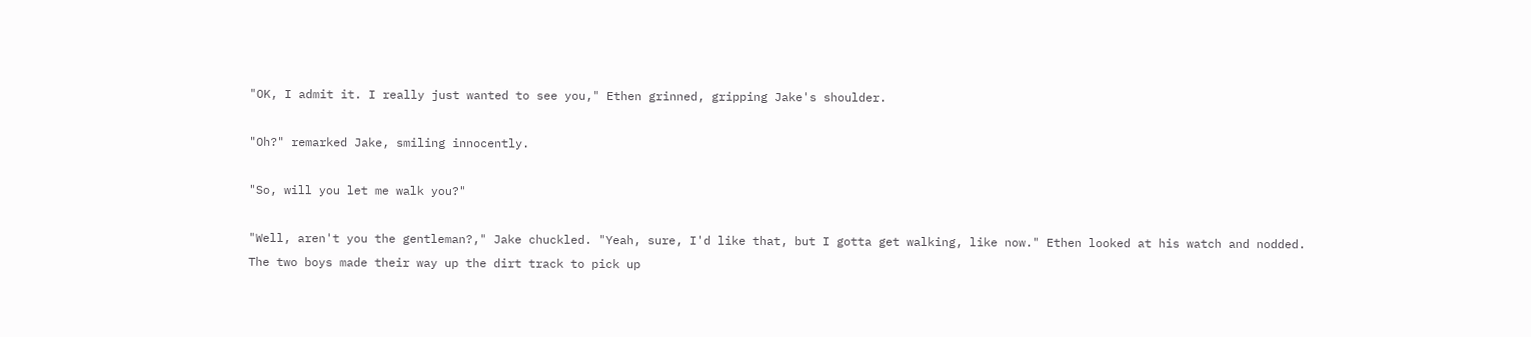"OK, I admit it. I really just wanted to see you," Ethen grinned, gripping Jake's shoulder.

"Oh?" remarked Jake, smiling innocently.

"So, will you let me walk you?"

"Well, aren't you the gentleman?," Jake chuckled. "Yeah, sure, I'd like that, but I gotta get walking, like now." Ethen looked at his watch and nodded. The two boys made their way up the dirt track to pick up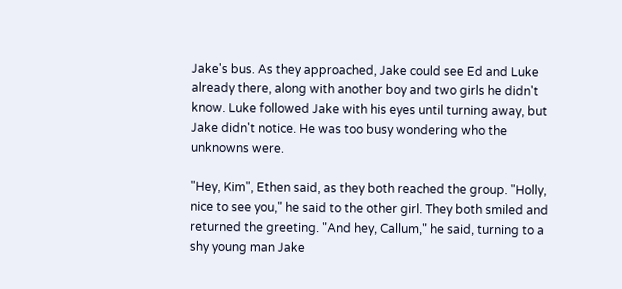Jake's bus. As they approached, Jake could see Ed and Luke already there, along with another boy and two girls he didn't know. Luke followed Jake with his eyes until turning away, but Jake didn't notice. He was too busy wondering who the unknowns were.

"Hey, Kim", Ethen said, as they both reached the group. "Holly, nice to see you," he said to the other girl. They both smiled and returned the greeting. "And hey, Callum," he said, turning to a shy young man Jake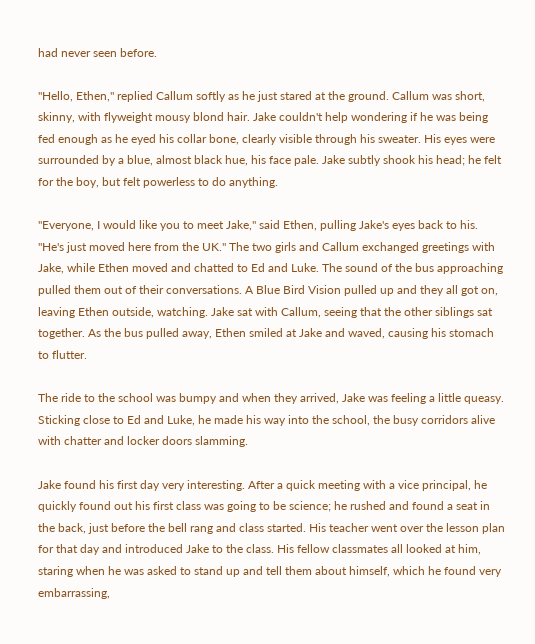had never seen before.

"Hello, Ethen," replied Callum softly as he just stared at the ground. Callum was short, skinny, with flyweight mousy blond hair. Jake couldn't help wondering if he was being fed enough as he eyed his collar bone, clearly visible through his sweater. His eyes were surrounded by a blue, almost black hue, his face pale. Jake subtly shook his head; he felt for the boy, but felt powerless to do anything.

"Everyone, I would like you to meet Jake," said Ethen, pulling Jake's eyes back to his. "He's just moved here from the UK." The two girls and Callum exchanged greetings with Jake, while Ethen moved and chatted to Ed and Luke. The sound of the bus approaching pulled them out of their conversations. A Blue Bird Vision pulled up and they all got on, leaving Ethen outside, watching. Jake sat with Callum, seeing that the other siblings sat together. As the bus pulled away, Ethen smiled at Jake and waved, causing his stomach to flutter.

The ride to the school was bumpy and when they arrived, Jake was feeling a little queasy. Sticking close to Ed and Luke, he made his way into the school, the busy corridors alive with chatter and locker doors slamming.

Jake found his first day very interesting. After a quick meeting with a vice principal, he quickly found out his first class was going to be science; he rushed and found a seat in the back, just before the bell rang and class started. His teacher went over the lesson plan for that day and introduced Jake to the class. His fellow classmates all looked at him, staring when he was asked to stand up and tell them about himself, which he found very embarrassing,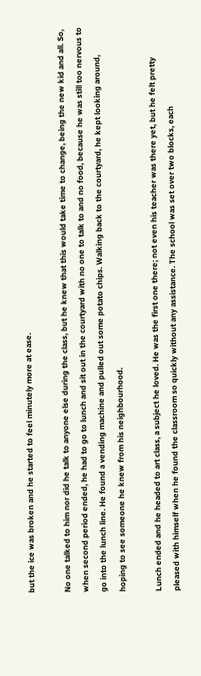but the ice was broken and he started to feel minutely more at ease.

No one talked to him nor did he talk to anyone else during the class, but he knew that this would take time to change, being the new kid and all. So, when second period ended, he had to go to lunch and sit out in the courtyard with no one to talk to and no food, because he was still too nervous to go into the lunch line. He found a vending machine and pulled out some potato chips. Walking back to the courtyard, he kept looking around, hoping to see someone he knew from his neighbourhood.

Lunch ended and he headed to art class, a subject he loved. He was the first one there; not even his teacher was there yet, but he felt pretty pleased with himself when he found the classroom so quickly without any assistance. The school was set over two blocks, each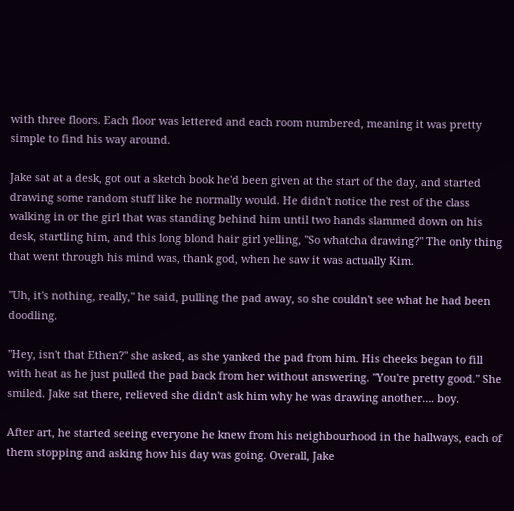with three floors. Each floor was lettered and each room numbered, meaning it was pretty simple to find his way around.

Jake sat at a desk, got out a sketch book he'd been given at the start of the day, and started drawing some random stuff like he normally would. He didn't notice the rest of the class walking in or the girl that was standing behind him until two hands slammed down on his desk, startling him, and this long blond hair girl yelling, "So whatcha drawing?" The only thing that went through his mind was, thank god, when he saw it was actually Kim.

"Uh, it's nothing, really," he said, pulling the pad away, so she couldn't see what he had been doodling.

"Hey, isn't that Ethen?" she asked, as she yanked the pad from him. His cheeks began to fill with heat as he just pulled the pad back from her without answering. "You're pretty good." She smiled. Jake sat there, relieved she didn't ask him why he was drawing another…. boy.

After art, he started seeing everyone he knew from his neighbourhood in the hallways, each of them stopping and asking how his day was going. Overall, Jake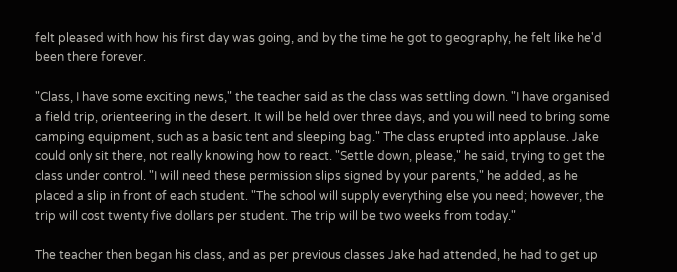felt pleased with how his first day was going, and by the time he got to geography, he felt like he'd been there forever.

"Class, I have some exciting news," the teacher said as the class was settling down. "I have organised a field trip, orienteering in the desert. It will be held over three days, and you will need to bring some camping equipment, such as a basic tent and sleeping bag." The class erupted into applause. Jake could only sit there, not really knowing how to react. "Settle down, please," he said, trying to get the class under control. "I will need these permission slips signed by your parents," he added, as he placed a slip in front of each student. "The school will supply everything else you need; however, the trip will cost twenty five dollars per student. The trip will be two weeks from today."

The teacher then began his class, and as per previous classes Jake had attended, he had to get up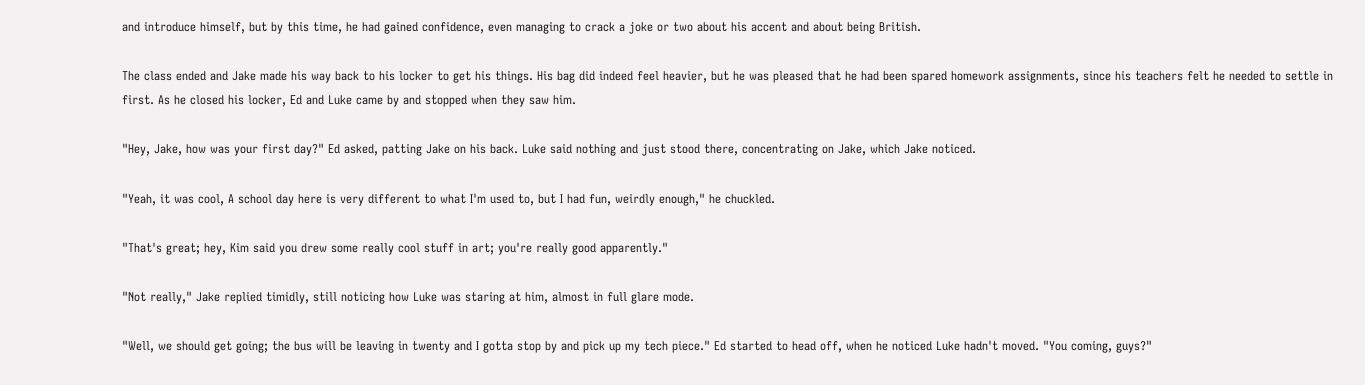and introduce himself, but by this time, he had gained confidence, even managing to crack a joke or two about his accent and about being British.

The class ended and Jake made his way back to his locker to get his things. His bag did indeed feel heavier, but he was pleased that he had been spared homework assignments, since his teachers felt he needed to settle in first. As he closed his locker, Ed and Luke came by and stopped when they saw him.

"Hey, Jake, how was your first day?" Ed asked, patting Jake on his back. Luke said nothing and just stood there, concentrating on Jake, which Jake noticed.

"Yeah, it was cool, A school day here is very different to what I'm used to, but I had fun, weirdly enough," he chuckled.

"That's great; hey, Kim said you drew some really cool stuff in art; you're really good apparently."

"Not really," Jake replied timidly, still noticing how Luke was staring at him, almost in full glare mode.

"Well, we should get going; the bus will be leaving in twenty and I gotta stop by and pick up my tech piece." Ed started to head off, when he noticed Luke hadn't moved. "You coming, guys?"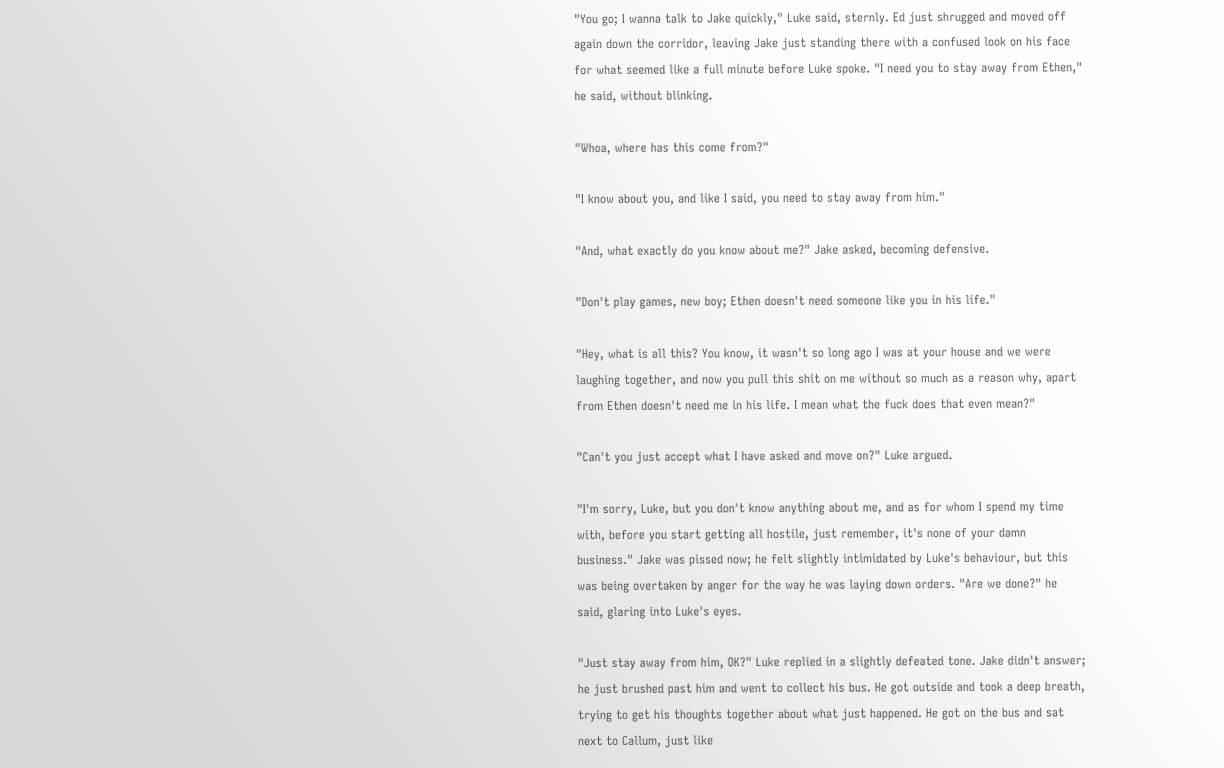"You go; I wanna talk to Jake quickly," Luke said, sternly. Ed just shrugged and moved off again down the corridor, leaving Jake just standing there with a confused look on his face for what seemed like a full minute before Luke spoke. "I need you to stay away from Ethen," he said, without blinking.

"Whoa, where has this come from?"

"I know about you, and like I said, you need to stay away from him."

"And, what exactly do you know about me?" Jake asked, becoming defensive.

"Don't play games, new boy; Ethen doesn't need someone like you in his life."

"Hey, what is all this? You know, it wasn't so long ago I was at your house and we were laughing together, and now you pull this shit on me without so much as a reason why, apart from Ethen doesn't need me in his life. I mean what the fuck does that even mean?"

"Can't you just accept what I have asked and move on?" Luke argued.

"I'm sorry, Luke, but you don't know anything about me, and as for whom I spend my time with, before you start getting all hostile, just remember, it's none of your damn business." Jake was pissed now; he felt slightly intimidated by Luke's behaviour, but this was being overtaken by anger for the way he was laying down orders. "Are we done?" he said, glaring into Luke's eyes.

"Just stay away from him, OK?" Luke replied in a slightly defeated tone. Jake didn't answer; he just brushed past him and went to collect his bus. He got outside and took a deep breath, trying to get his thoughts together about what just happened. He got on the bus and sat next to Callum, just like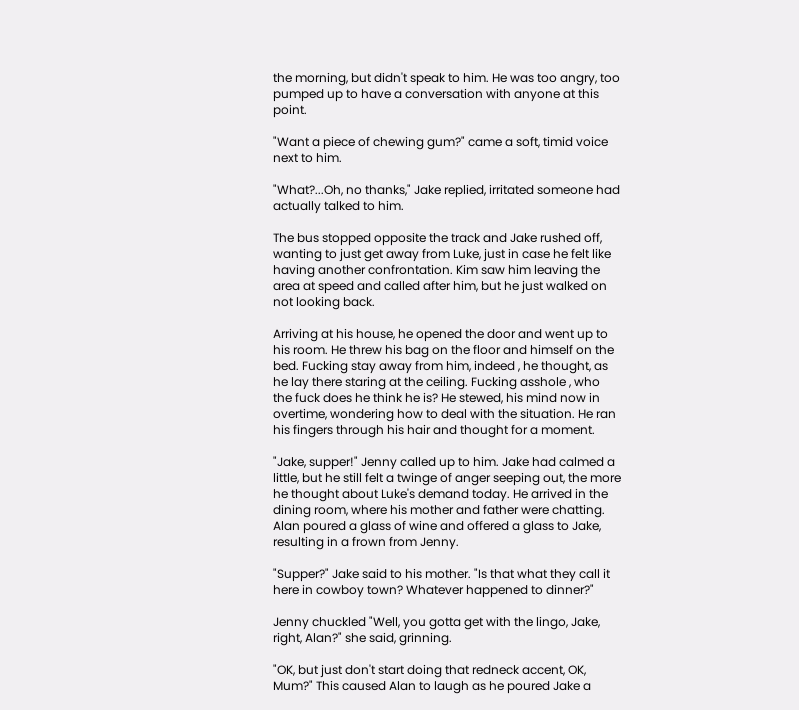the morning, but didn't speak to him. He was too angry, too pumped up to have a conversation with anyone at this point.

"Want a piece of chewing gum?" came a soft, timid voice next to him.

"What?...Oh, no thanks," Jake replied, irritated someone had actually talked to him.

The bus stopped opposite the track and Jake rushed off, wanting to just get away from Luke, just in case he felt like having another confrontation. Kim saw him leaving the area at speed and called after him, but he just walked on not looking back.

Arriving at his house, he opened the door and went up to his room. He threw his bag on the floor and himself on the bed. Fucking stay away from him, indeed , he thought, as he lay there staring at the ceiling. Fucking asshole , who the fuck does he think he is? He stewed, his mind now in overtime, wondering how to deal with the situation. He ran his fingers through his hair and thought for a moment.

"Jake, supper!" Jenny called up to him. Jake had calmed a little, but he still felt a twinge of anger seeping out, the more he thought about Luke's demand today. He arrived in the dining room, where his mother and father were chatting. Alan poured a glass of wine and offered a glass to Jake, resulting in a frown from Jenny.

"Supper?" Jake said to his mother. "Is that what they call it here in cowboy town? Whatever happened to dinner?"

Jenny chuckled "Well, you gotta get with the lingo, Jake, right, Alan?" she said, grinning.

"OK, but just don't start doing that redneck accent, OK, Mum?" This caused Alan to laugh as he poured Jake a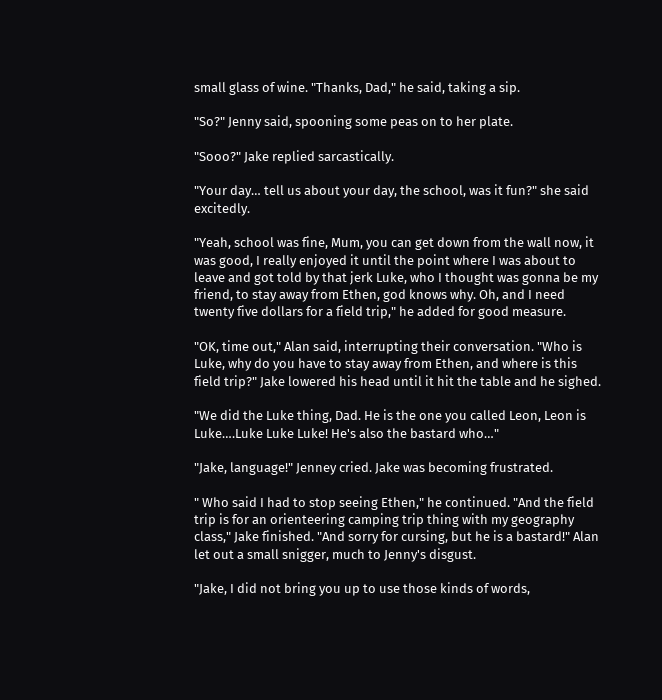small glass of wine. "Thanks, Dad," he said, taking a sip.

"So?" Jenny said, spooning some peas on to her plate.

"Sooo?" Jake replied sarcastically.

"Your day… tell us about your day, the school, was it fun?" she said excitedly.

"Yeah, school was fine, Mum, you can get down from the wall now, it was good, I really enjoyed it until the point where I was about to leave and got told by that jerk Luke, who I thought was gonna be my friend, to stay away from Ethen, god knows why. Oh, and I need twenty five dollars for a field trip," he added for good measure.

"OK, time out," Alan said, interrupting their conversation. "Who is Luke, why do you have to stay away from Ethen, and where is this field trip?" Jake lowered his head until it hit the table and he sighed.

"We did the Luke thing, Dad. He is the one you called Leon, Leon is Luke….Luke Luke Luke! He's also the bastard who…"

"Jake, language!" Jenney cried. Jake was becoming frustrated.

" Who said I had to stop seeing Ethen," he continued. "And the field trip is for an orienteering camping trip thing with my geography class," Jake finished. "And sorry for cursing, but he is a bastard!" Alan let out a small snigger, much to Jenny's disgust.

"Jake, I did not bring you up to use those kinds of words,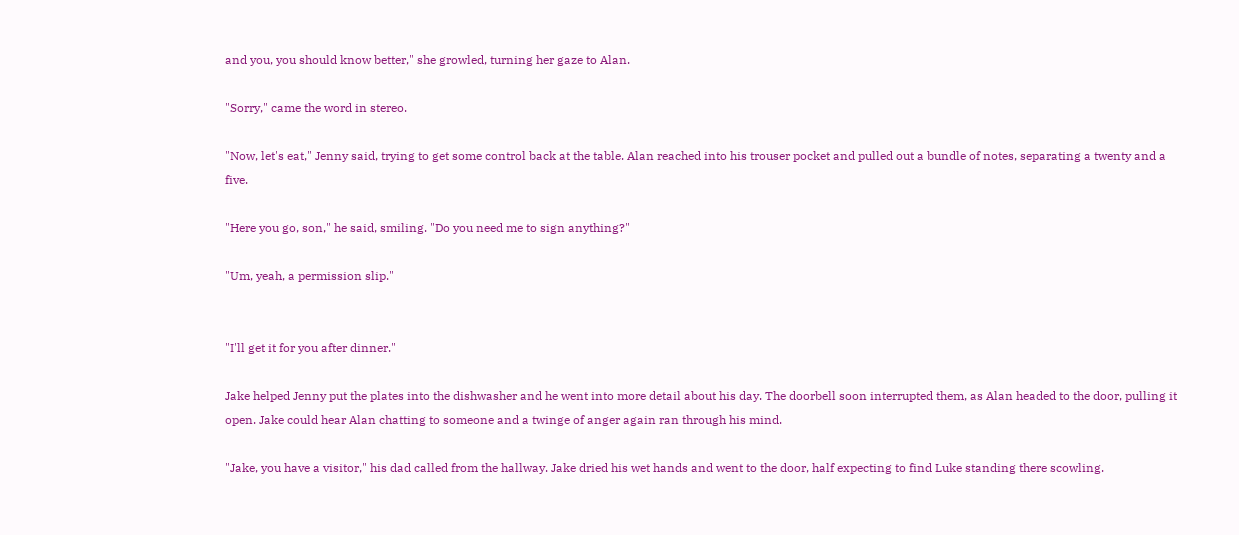and you, you should know better," she growled, turning her gaze to Alan.

"Sorry," came the word in stereo.

"Now, let's eat," Jenny said, trying to get some control back at the table. Alan reached into his trouser pocket and pulled out a bundle of notes, separating a twenty and a five.

"Here you go, son," he said, smiling. "Do you need me to sign anything?"

"Um, yeah, a permission slip."


"I'll get it for you after dinner."

Jake helped Jenny put the plates into the dishwasher and he went into more detail about his day. The doorbell soon interrupted them, as Alan headed to the door, pulling it open. Jake could hear Alan chatting to someone and a twinge of anger again ran through his mind.

"Jake, you have a visitor," his dad called from the hallway. Jake dried his wet hands and went to the door, half expecting to find Luke standing there scowling.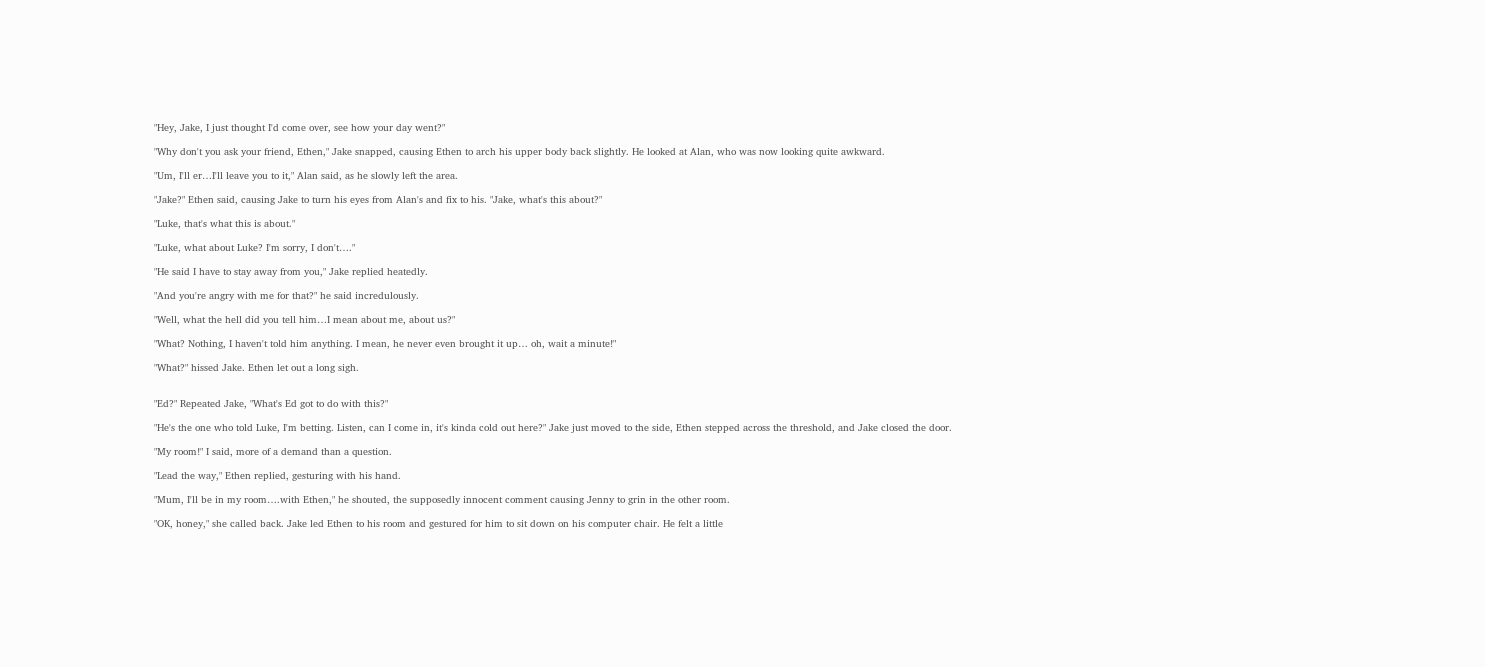"Hey, Jake, I just thought I'd come over, see how your day went?"

"Why don't you ask your friend, Ethen," Jake snapped, causing Ethen to arch his upper body back slightly. He looked at Alan, who was now looking quite awkward.

"Um, I'll er…I'll leave you to it," Alan said, as he slowly left the area.

"Jake?" Ethen said, causing Jake to turn his eyes from Alan's and fix to his. "Jake, what's this about?"

"Luke, that's what this is about."

"Luke, what about Luke? I'm sorry, I don't…."

"He said I have to stay away from you," Jake replied heatedly.

"And you're angry with me for that?" he said incredulously.

"Well, what the hell did you tell him…I mean about me, about us?"

"What? Nothing, I haven't told him anything. I mean, he never even brought it up… oh, wait a minute!"

"What?" hissed Jake. Ethen let out a long sigh.


"Ed?" Repeated Jake, "What's Ed got to do with this?"

"He's the one who told Luke, I'm betting. Listen, can I come in, it's kinda cold out here?" Jake just moved to the side, Ethen stepped across the threshold, and Jake closed the door.

"My room!" I said, more of a demand than a question.

"Lead the way," Ethen replied, gesturing with his hand.

"Mum, I'll be in my room….with Ethen," he shouted, the supposedly innocent comment causing Jenny to grin in the other room.

"OK, honey," she called back. Jake led Ethen to his room and gestured for him to sit down on his computer chair. He felt a little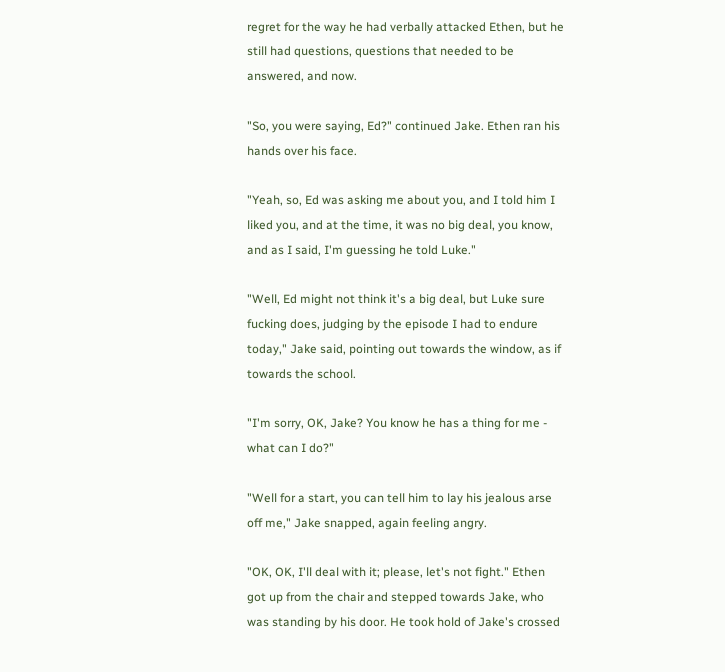regret for the way he had verbally attacked Ethen, but he still had questions, questions that needed to be answered, and now.

"So, you were saying, Ed?" continued Jake. Ethen ran his hands over his face.

"Yeah, so, Ed was asking me about you, and I told him I liked you, and at the time, it was no big deal, you know, and as I said, I'm guessing he told Luke."

"Well, Ed might not think it's a big deal, but Luke sure fucking does, judging by the episode I had to endure today," Jake said, pointing out towards the window, as if towards the school.

"I'm sorry, OK, Jake? You know he has a thing for me - what can I do?"

"Well for a start, you can tell him to lay his jealous arse off me," Jake snapped, again feeling angry.

"OK, OK, I'll deal with it; please, let's not fight." Ethen got up from the chair and stepped towards Jake, who was standing by his door. He took hold of Jake's crossed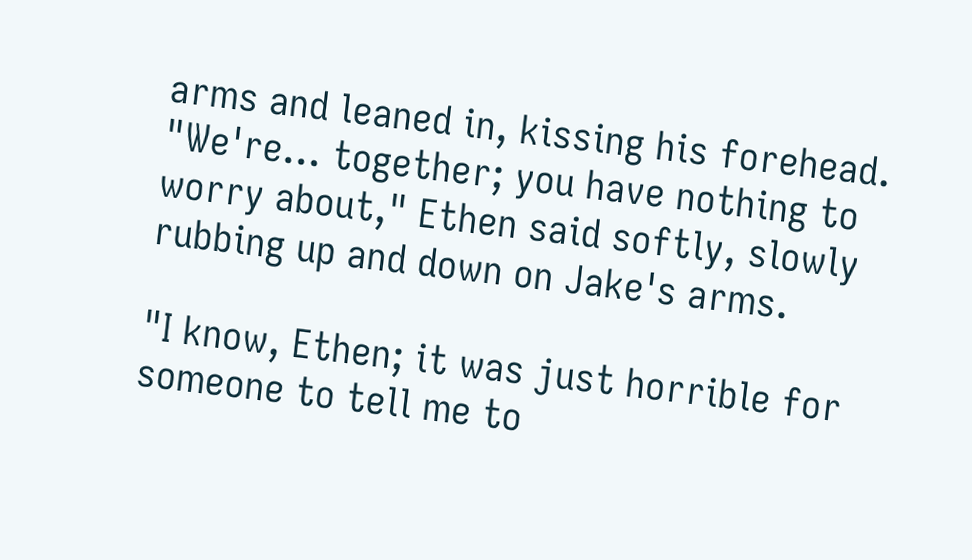arms and leaned in, kissing his forehead. "We're… together; you have nothing to worry about," Ethen said softly, slowly rubbing up and down on Jake's arms.

"I know, Ethen; it was just horrible for someone to tell me to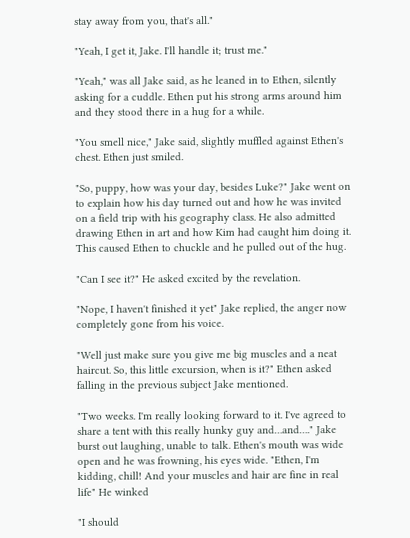stay away from you, that's all."

"Yeah, I get it, Jake. I'll handle it; trust me."

"Yeah," was all Jake said, as he leaned in to Ethen, silently asking for a cuddle. Ethen put his strong arms around him and they stood there in a hug for a while.

"You smell nice," Jake said, slightly muffled against Ethen's chest. Ethen just smiled.

"So, puppy, how was your day, besides Luke?" Jake went on to explain how his day turned out and how he was invited on a field trip with his geography class. He also admitted drawing Ethen in art and how Kim had caught him doing it. This caused Ethen to chuckle and he pulled out of the hug.

"Can I see it?" He asked excited by the revelation.

"Nope, I haven't finished it yet" Jake replied, the anger now completely gone from his voice.

"Well just make sure you give me big muscles and a neat haircut. So, this little excursion, when is it?" Ethen asked falling in the previous subject Jake mentioned.

"Two weeks. I'm really looking forward to it. I've agreed to share a tent with this really hunky guy and…and…." Jake burst out laughing, unable to talk. Ethen's mouth was wide open and he was frowning, his eyes wide. "Ethen, I'm kidding, chill! And your muscles and hair are fine in real life" He winked

"I should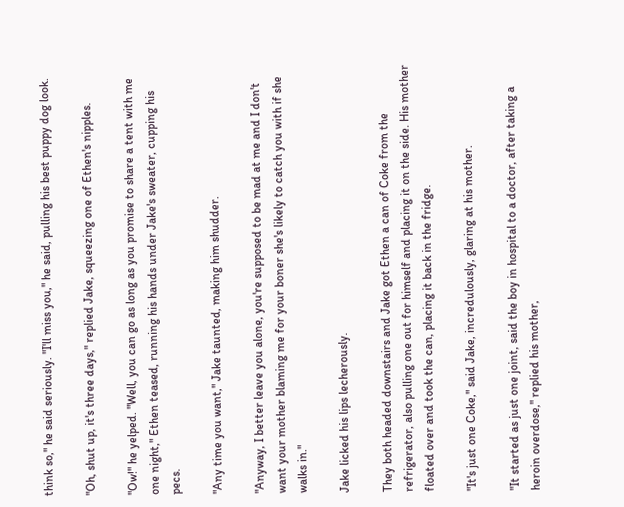think so," he said seriously. "I'll miss you," he said, pulling his best puppy dog look.

"Oh, shut up, it's three days," replied Jake, squeezing one of Ethen's nipples.

"Ow!" he yelped. "Well, you can go as long as you promise to share a tent with me one night," Ethen teased, running his hands under Jake's sweater, cupping his pecs.

"Any time you want," Jake taunted, making him shudder.

"Anyway, I better leave you alone, you're supposed to be mad at me and I don't want your mother blaming me for your boner she's likely to catch you with if she walks in."

Jake licked his lips lecherously.

They both headed downstairs and Jake got Ethen a can of Coke from the refrigerator, also pulling one out for himself and placing it on the side. His mother floated over and took the can, placing it back in the fridge.

"It's just one Coke," said Jake, incredulously, glaring at his mother.

"It started as just one joint, said the boy in hospital to a doctor, after taking a heroin overdose," replied his mother,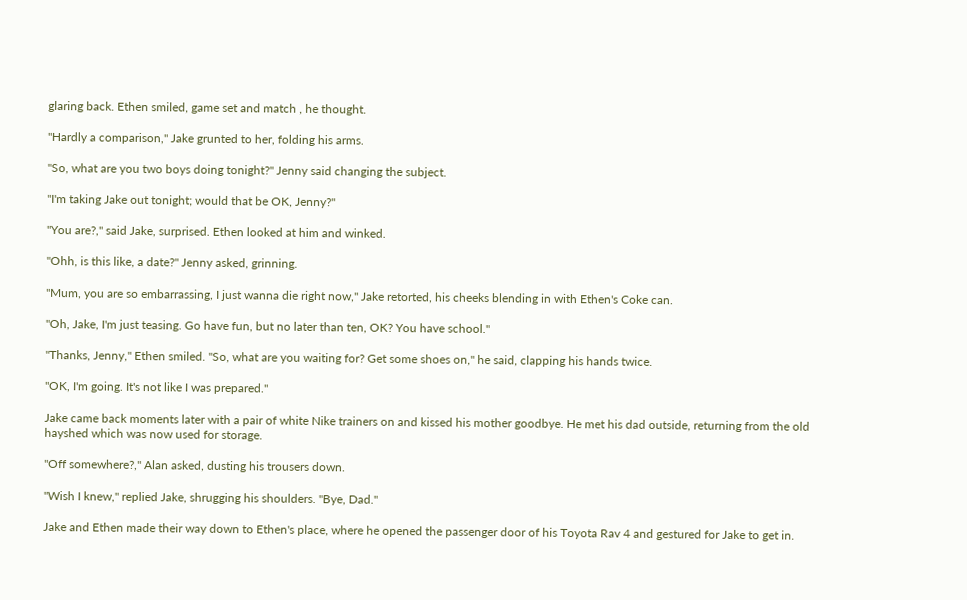glaring back. Ethen smiled, game set and match , he thought.

"Hardly a comparison," Jake grunted to her, folding his arms.

"So, what are you two boys doing tonight?" Jenny said changing the subject.

"I'm taking Jake out tonight; would that be OK, Jenny?"

"You are?," said Jake, surprised. Ethen looked at him and winked.

"Ohh, is this like, a date?" Jenny asked, grinning.

"Mum, you are so embarrassing, I just wanna die right now," Jake retorted, his cheeks blending in with Ethen's Coke can.

"Oh, Jake, I'm just teasing. Go have fun, but no later than ten, OK? You have school."

"Thanks, Jenny," Ethen smiled. "So, what are you waiting for? Get some shoes on," he said, clapping his hands twice.

"OK, I'm going. It's not like I was prepared."

Jake came back moments later with a pair of white Nike trainers on and kissed his mother goodbye. He met his dad outside, returning from the old hayshed which was now used for storage.

"Off somewhere?," Alan asked, dusting his trousers down.

"Wish I knew," replied Jake, shrugging his shoulders. "Bye, Dad."

Jake and Ethen made their way down to Ethen's place, where he opened the passenger door of his Toyota Rav 4 and gestured for Jake to get in.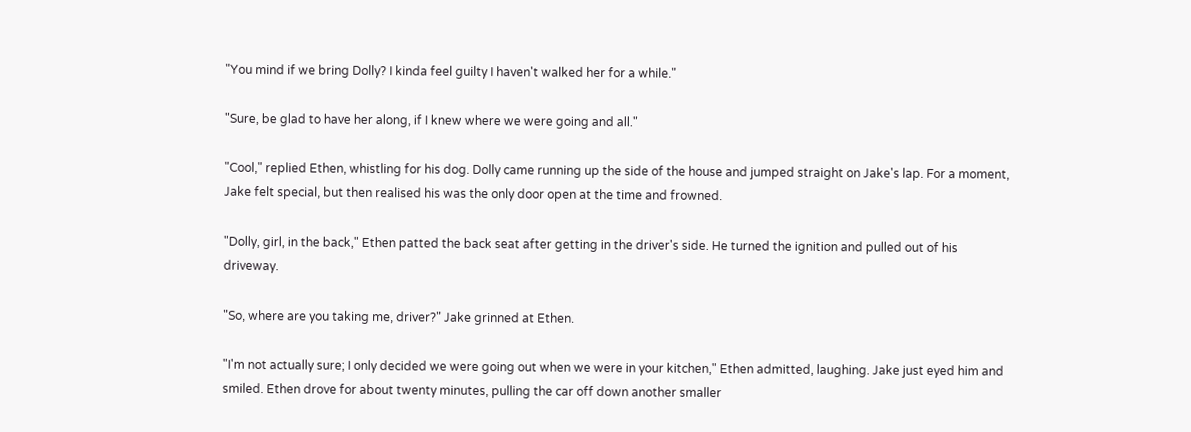"You mind if we bring Dolly? I kinda feel guilty I haven't walked her for a while."

"Sure, be glad to have her along, if I knew where we were going and all."

"Cool," replied Ethen, whistling for his dog. Dolly came running up the side of the house and jumped straight on Jake's lap. For a moment, Jake felt special, but then realised his was the only door open at the time and frowned.

"Dolly, girl, in the back," Ethen patted the back seat after getting in the driver's side. He turned the ignition and pulled out of his driveway.

"So, where are you taking me, driver?" Jake grinned at Ethen.

"I'm not actually sure; I only decided we were going out when we were in your kitchen," Ethen admitted, laughing. Jake just eyed him and smiled. Ethen drove for about twenty minutes, pulling the car off down another smaller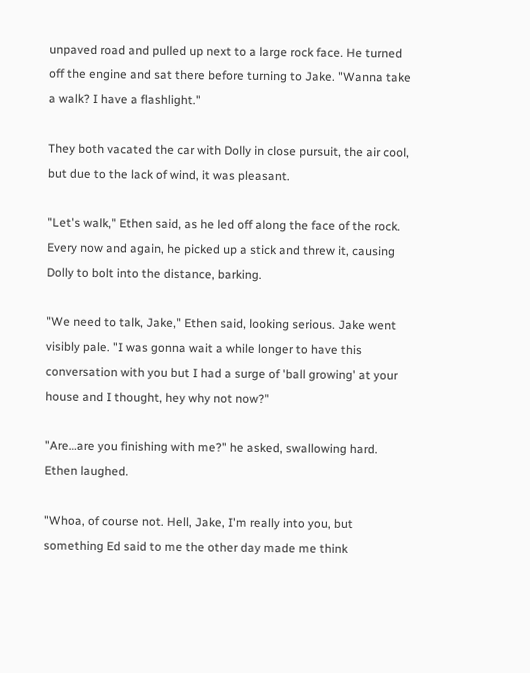unpaved road and pulled up next to a large rock face. He turned off the engine and sat there before turning to Jake. "Wanna take a walk? I have a flashlight."

They both vacated the car with Dolly in close pursuit, the air cool, but due to the lack of wind, it was pleasant.

"Let's walk," Ethen said, as he led off along the face of the rock. Every now and again, he picked up a stick and threw it, causing Dolly to bolt into the distance, barking.

"We need to talk, Jake," Ethen said, looking serious. Jake went visibly pale. "I was gonna wait a while longer to have this conversation with you but I had a surge of 'ball growing' at your house and I thought, hey why not now?"

"Are…are you finishing with me?" he asked, swallowing hard. Ethen laughed.

"Whoa, of course not. Hell, Jake, I'm really into you, but something Ed said to me the other day made me think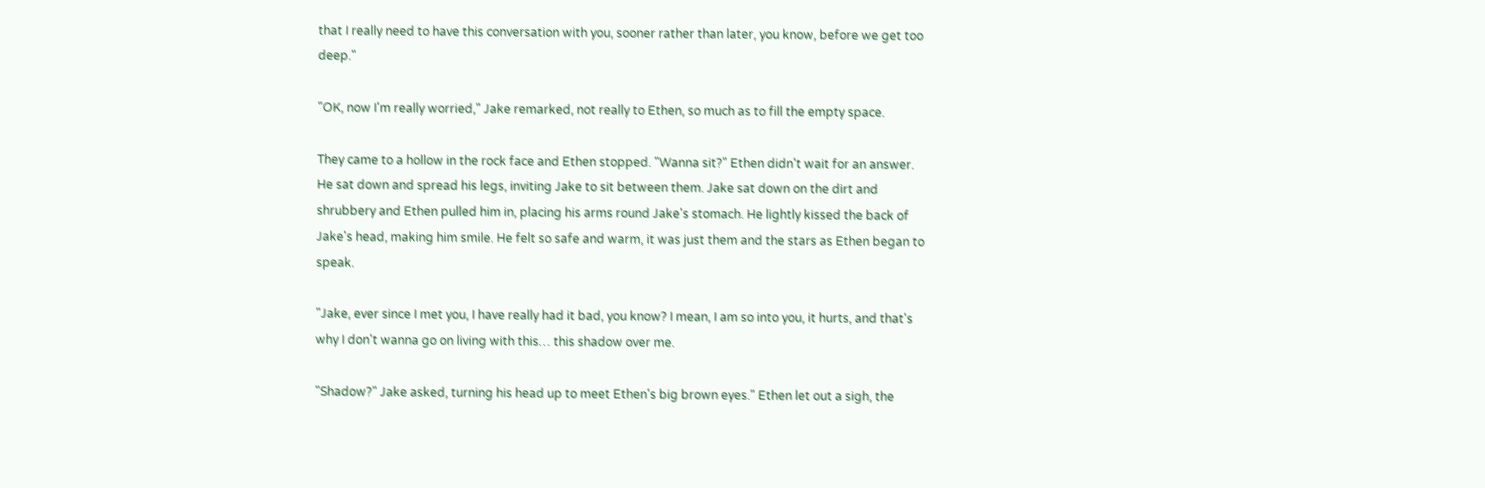that I really need to have this conversation with you, sooner rather than later, you know, before we get too deep."

"OK, now I'm really worried," Jake remarked, not really to Ethen, so much as to fill the empty space.

They came to a hollow in the rock face and Ethen stopped. "Wanna sit?" Ethen didn't wait for an answer. He sat down and spread his legs, inviting Jake to sit between them. Jake sat down on the dirt and shrubbery and Ethen pulled him in, placing his arms round Jake's stomach. He lightly kissed the back of Jake's head, making him smile. He felt so safe and warm, it was just them and the stars as Ethen began to speak.

"Jake, ever since I met you, I have really had it bad, you know? I mean, I am so into you, it hurts, and that's why I don't wanna go on living with this… this shadow over me.

"Shadow?" Jake asked, turning his head up to meet Ethen's big brown eyes." Ethen let out a sigh, the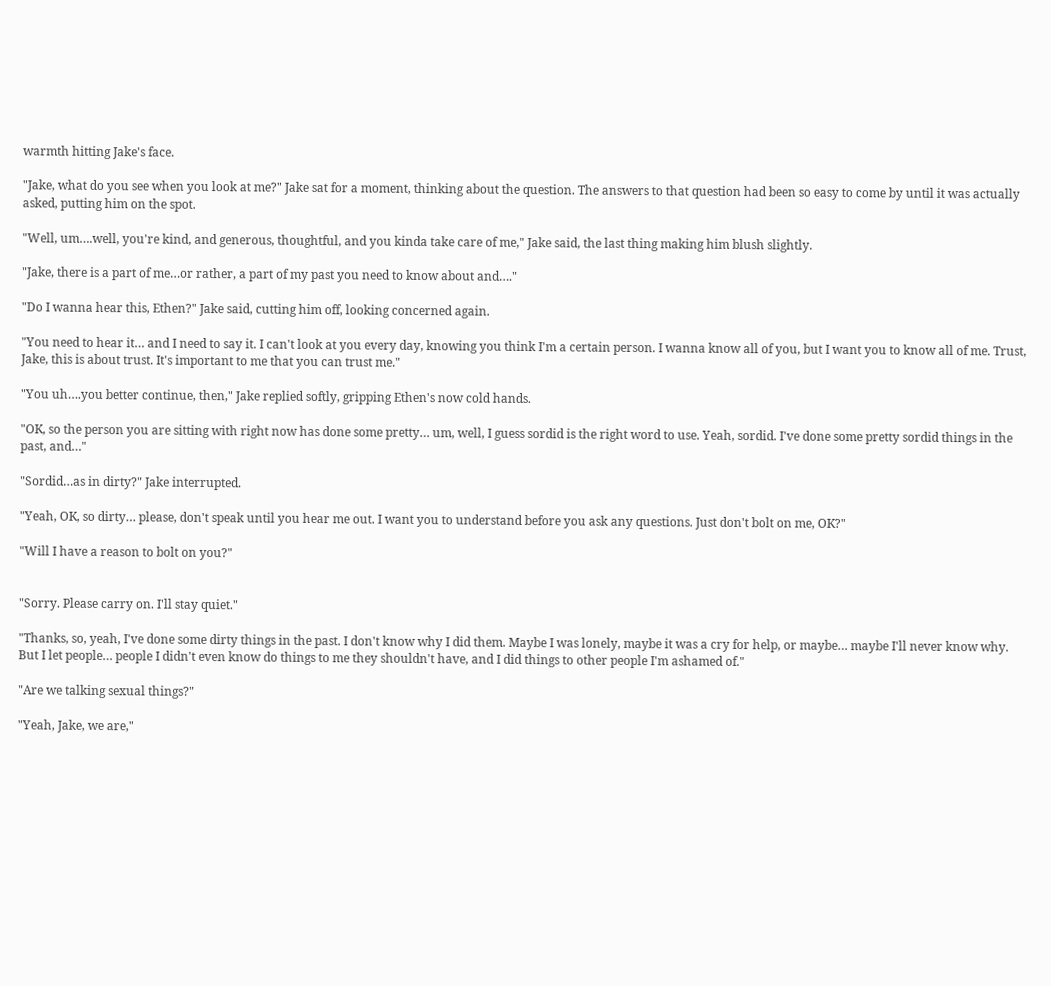warmth hitting Jake's face.

"Jake, what do you see when you look at me?" Jake sat for a moment, thinking about the question. The answers to that question had been so easy to come by until it was actually asked, putting him on the spot.

"Well, um….well, you're kind, and generous, thoughtful, and you kinda take care of me," Jake said, the last thing making him blush slightly.

"Jake, there is a part of me…or rather, a part of my past you need to know about and…."

"Do I wanna hear this, Ethen?" Jake said, cutting him off, looking concerned again.

"You need to hear it… and I need to say it. I can't look at you every day, knowing you think I'm a certain person. I wanna know all of you, but I want you to know all of me. Trust, Jake, this is about trust. It's important to me that you can trust me."

"You uh….you better continue, then," Jake replied softly, gripping Ethen's now cold hands.

"OK, so the person you are sitting with right now has done some pretty… um, well, I guess sordid is the right word to use. Yeah, sordid. I've done some pretty sordid things in the past, and…"

"Sordid…as in dirty?" Jake interrupted.

"Yeah, OK, so dirty… please, don't speak until you hear me out. I want you to understand before you ask any questions. Just don't bolt on me, OK?"

"Will I have a reason to bolt on you?"


"Sorry. Please carry on. I'll stay quiet."

"Thanks, so, yeah, I've done some dirty things in the past. I don't know why I did them. Maybe I was lonely, maybe it was a cry for help, or maybe… maybe I'll never know why. But I let people… people I didn't even know do things to me they shouldn't have, and I did things to other people I'm ashamed of."

"Are we talking sexual things?"

"Yeah, Jake, we are,"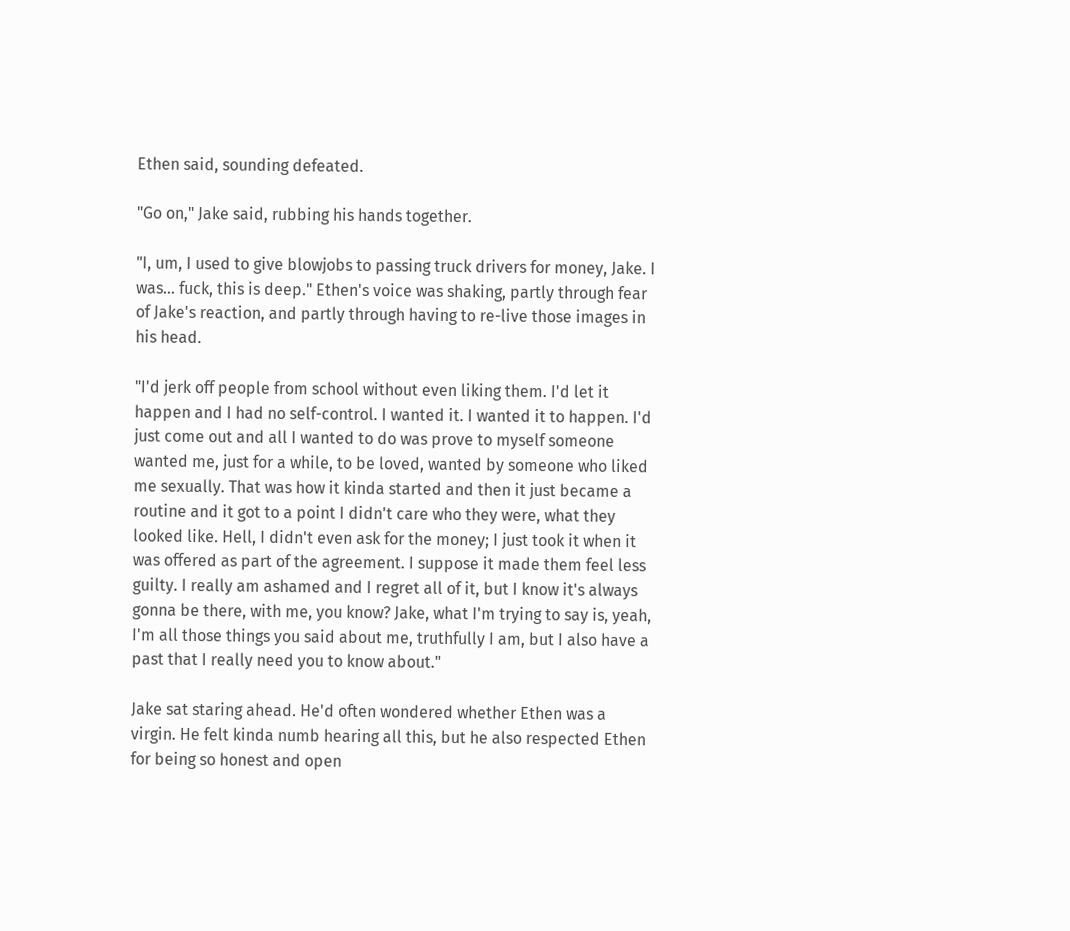Ethen said, sounding defeated.

"Go on," Jake said, rubbing his hands together.

"I, um, I used to give blowjobs to passing truck drivers for money, Jake. I was… fuck, this is deep." Ethen's voice was shaking, partly through fear of Jake's reaction, and partly through having to re-live those images in his head.

"I'd jerk off people from school without even liking them. I'd let it happen and I had no self-control. I wanted it. I wanted it to happen. I'd just come out and all I wanted to do was prove to myself someone wanted me, just for a while, to be loved, wanted by someone who liked me sexually. That was how it kinda started and then it just became a routine and it got to a point I didn't care who they were, what they looked like. Hell, I didn't even ask for the money; I just took it when it was offered as part of the agreement. I suppose it made them feel less guilty. I really am ashamed and I regret all of it, but I know it's always gonna be there, with me, you know? Jake, what I'm trying to say is, yeah, I'm all those things you said about me, truthfully I am, but I also have a past that I really need you to know about."

Jake sat staring ahead. He'd often wondered whether Ethen was a virgin. He felt kinda numb hearing all this, but he also respected Ethen for being so honest and open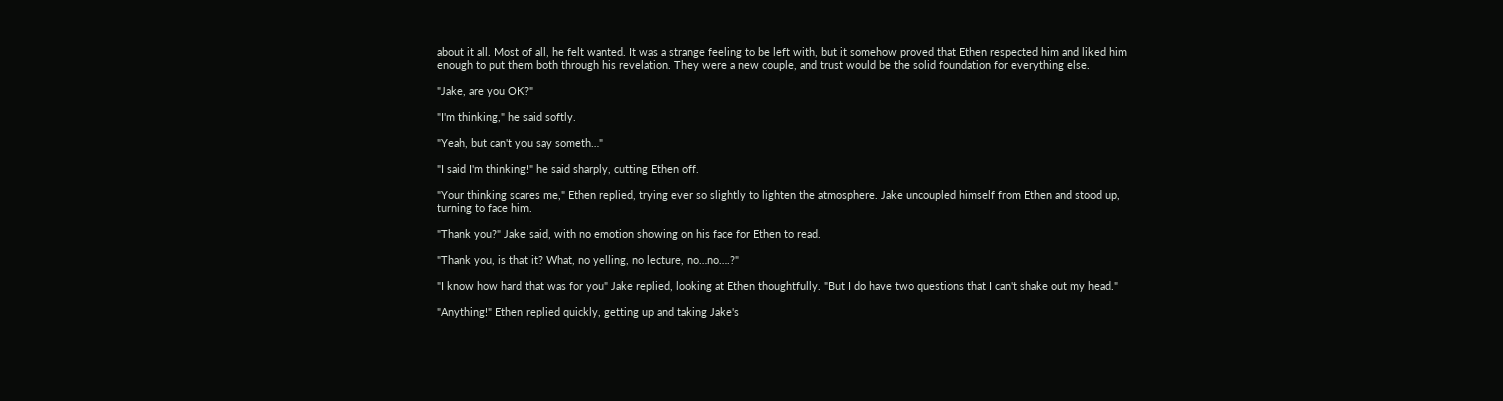about it all. Most of all, he felt wanted. It was a strange feeling to be left with, but it somehow proved that Ethen respected him and liked him enough to put them both through his revelation. They were a new couple, and trust would be the solid foundation for everything else.

"Jake, are you OK?"

"I'm thinking," he said softly.

"Yeah, but can't you say someth…"

"I said I'm thinking!" he said sharply, cutting Ethen off.

"Your thinking scares me," Ethen replied, trying ever so slightly to lighten the atmosphere. Jake uncoupled himself from Ethen and stood up, turning to face him.

"Thank you?" Jake said, with no emotion showing on his face for Ethen to read.

"Thank you, is that it? What, no yelling, no lecture, no…no….?"

"I know how hard that was for you" Jake replied, looking at Ethen thoughtfully. "But I do have two questions that I can't shake out my head."

"Anything!" Ethen replied quickly, getting up and taking Jake's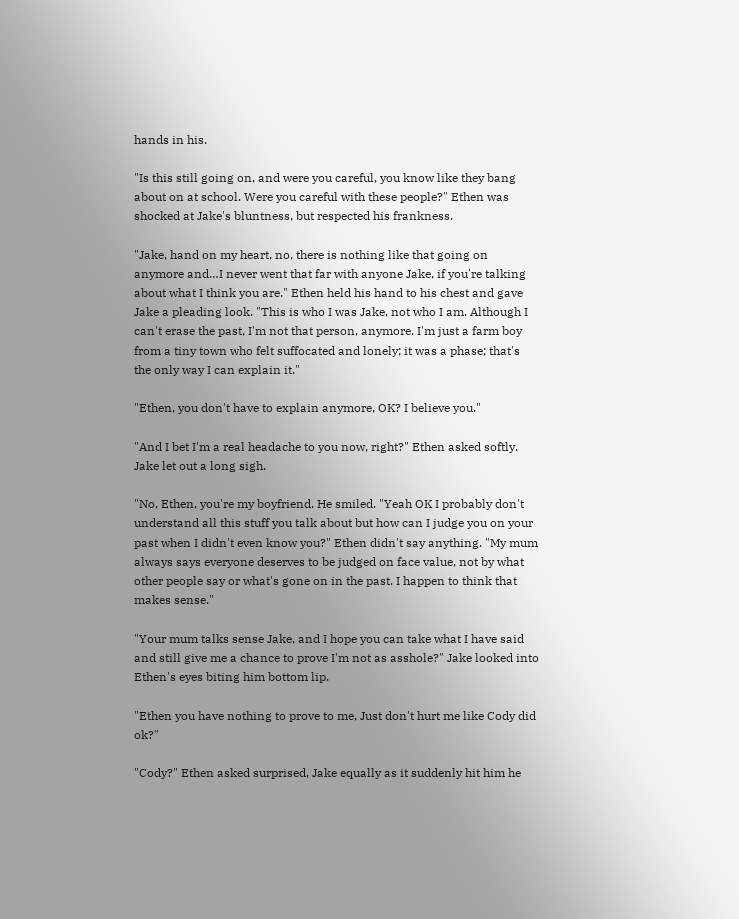hands in his.

"Is this still going on, and were you careful, you know like they bang about on at school. Were you careful with these people?" Ethen was shocked at Jake's bluntness, but respected his frankness.

"Jake, hand on my heart, no, there is nothing like that going on anymore and…I never went that far with anyone Jake, if you're talking about what I think you are." Ethen held his hand to his chest and gave Jake a pleading look. "This is who I was Jake, not who I am. Although I can't erase the past, I'm not that person, anymore. I'm just a farm boy from a tiny town who felt suffocated and lonely; it was a phase; that's the only way I can explain it."

"Ethen, you don't have to explain anymore, OK? I believe you."

"And I bet I'm a real headache to you now, right?" Ethen asked softly. Jake let out a long sigh.

"No, Ethen, you're my boyfriend. He smiled. "Yeah OK I probably don't understand all this stuff you talk about but how can I judge you on your past when I didn't even know you?" Ethen didn't say anything. "My mum always says everyone deserves to be judged on face value, not by what other people say or what's gone on in the past. I happen to think that makes sense."

"Your mum talks sense Jake, and I hope you can take what I have said and still give me a chance to prove I'm not as asshole?" Jake looked into Ethen's eyes biting him bottom lip.

"Ethen you have nothing to prove to me, Just don't hurt me like Cody did ok?"

"Cody?" Ethen asked surprised, Jake equally as it suddenly hit him he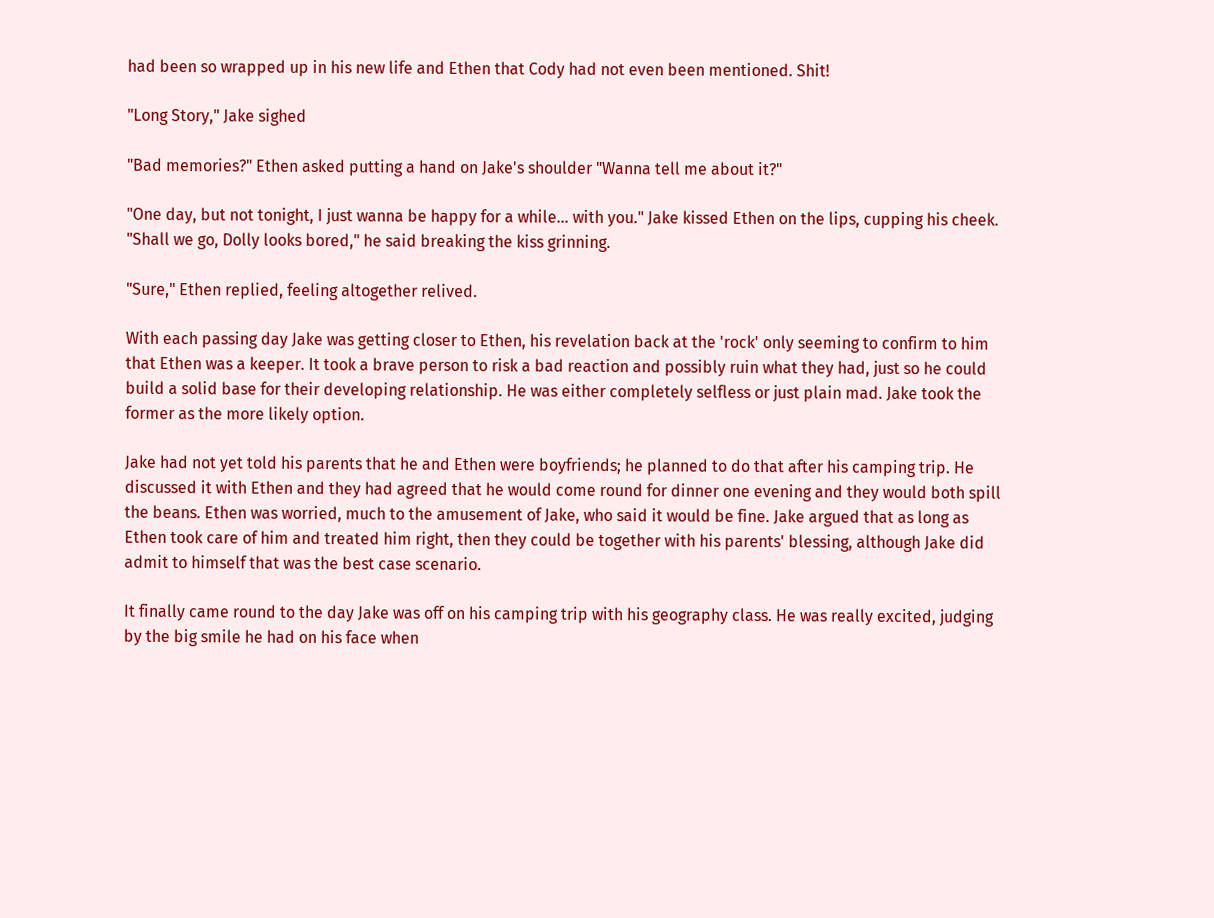had been so wrapped up in his new life and Ethen that Cody had not even been mentioned. Shit!

"Long Story," Jake sighed

"Bad memories?" Ethen asked putting a hand on Jake's shoulder "Wanna tell me about it?"

"One day, but not tonight, I just wanna be happy for a while… with you." Jake kissed Ethen on the lips, cupping his cheek. "Shall we go, Dolly looks bored," he said breaking the kiss grinning.

"Sure," Ethen replied, feeling altogether relived.

With each passing day Jake was getting closer to Ethen, his revelation back at the 'rock' only seeming to confirm to him that Ethen was a keeper. It took a brave person to risk a bad reaction and possibly ruin what they had, just so he could build a solid base for their developing relationship. He was either completely selfless or just plain mad. Jake took the former as the more likely option.

Jake had not yet told his parents that he and Ethen were boyfriends; he planned to do that after his camping trip. He discussed it with Ethen and they had agreed that he would come round for dinner one evening and they would both spill the beans. Ethen was worried, much to the amusement of Jake, who said it would be fine. Jake argued that as long as Ethen took care of him and treated him right, then they could be together with his parents' blessing, although Jake did admit to himself that was the best case scenario.

It finally came round to the day Jake was off on his camping trip with his geography class. He was really excited, judging by the big smile he had on his face when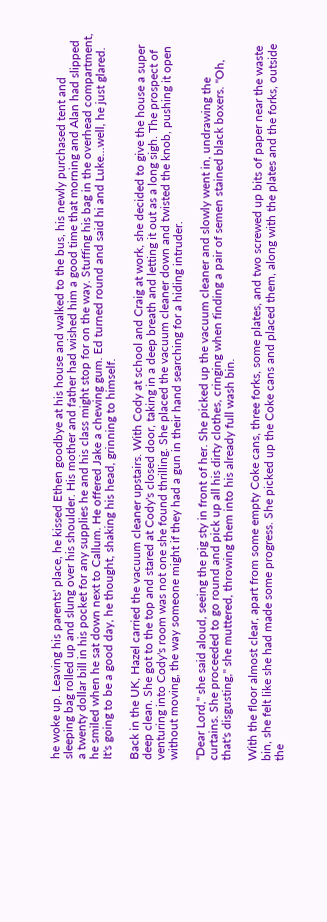he woke up. Leaving his parents' place, he kissed Ethen goodbye at his house and walked to the bus, his newly purchased tent and sleeping bag rolled up and slung over his shoulder. His mother and father had wished him a good time that morning and Alan had slipped a twenty dollar bill in his pocket for any supplies he and his class might stop for on the way. Stuffing his bag in the overhead compartment, he smiled when he sat down next to Callum. He offered Jake a chewing gum. Ed turned round and said hi and Luke…well, he just glared. It's going to be a good day, he thought, shaking his head, grinning to himself.

Back in the UK, Hazel carried the vacuum cleaner upstairs. With Cody at school and Craig at work, she decided to give the house a super deep clean. She got to the top and stared at Cody's closed door, taking in a deep breath and letting it out as a long sigh. The prospect of venturing into Cody's room was not one she found thrilling. She placed the vacuum cleaner down and twisted the knob, pushing it open without moving, the way someone might if they had a gun in their hand searching for a hiding intruder.

"Dear Lord," she said aloud, seeing the pig sty in front of her. She picked up the vacuum cleaner and slowly went in, undrawing the curtains. She proceeded to go round and pick up all his dirty clothes, cringing when finding a pair of semen stained black boxers. "Oh, that's disgusting," she muttered, throwing them into his already full wash bin.

With the floor almost clear, apart from some empty Coke cans, three forks, some plates, and two screwed up bits of paper near the waste bin, she felt like she had made some progress. She picked up the Coke cans and placed them, along with the plates and the forks, outside the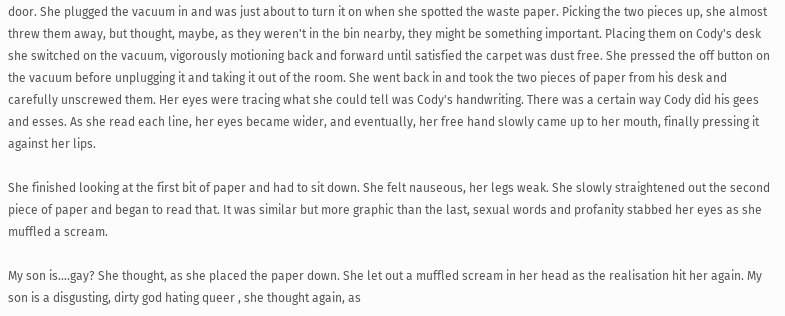door. She plugged the vacuum in and was just about to turn it on when she spotted the waste paper. Picking the two pieces up, she almost threw them away, but thought, maybe, as they weren't in the bin nearby, they might be something important. Placing them on Cody's desk she switched on the vacuum, vigorously motioning back and forward until satisfied the carpet was dust free. She pressed the off button on the vacuum before unplugging it and taking it out of the room. She went back in and took the two pieces of paper from his desk and carefully unscrewed them. Her eyes were tracing what she could tell was Cody's handwriting. There was a certain way Cody did his gees and esses. As she read each line, her eyes became wider, and eventually, her free hand slowly came up to her mouth, finally pressing it against her lips.

She finished looking at the first bit of paper and had to sit down. She felt nauseous, her legs weak. She slowly straightened out the second piece of paper and began to read that. It was similar but more graphic than the last, sexual words and profanity stabbed her eyes as she muffled a scream.

My son is….gay? She thought, as she placed the paper down. She let out a muffled scream in her head as the realisation hit her again. My son is a disgusting, dirty god hating queer , she thought again, as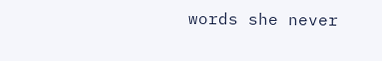words she never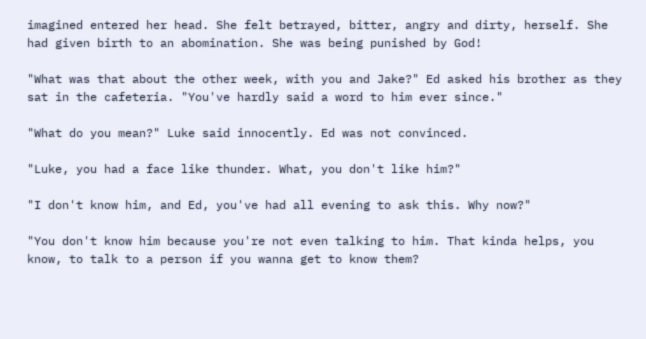imagined entered her head. She felt betrayed, bitter, angry and dirty, herself. She had given birth to an abomination. She was being punished by God!

"What was that about the other week, with you and Jake?" Ed asked his brother as they sat in the cafeteria. "You've hardly said a word to him ever since."

"What do you mean?" Luke said innocently. Ed was not convinced.

"Luke, you had a face like thunder. What, you don't like him?"

"I don't know him, and Ed, you've had all evening to ask this. Why now?"

"You don't know him because you're not even talking to him. That kinda helps, you know, to talk to a person if you wanna get to know them?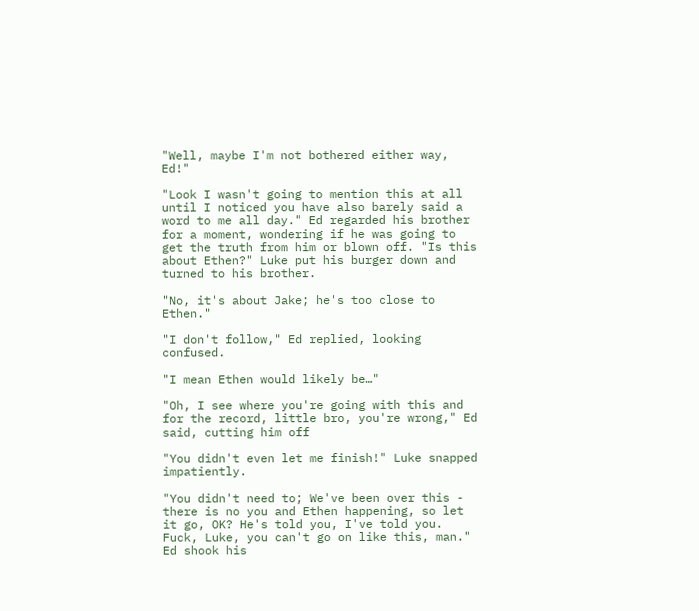"Well, maybe I'm not bothered either way, Ed!"

"Look I wasn't going to mention this at all until I noticed you have also barely said a word to me all day." Ed regarded his brother for a moment, wondering if he was going to get the truth from him or blown off. "Is this about Ethen?" Luke put his burger down and turned to his brother.

"No, it's about Jake; he's too close to Ethen."

"I don't follow," Ed replied, looking confused.

"I mean Ethen would likely be…"

"Oh, I see where you're going with this and for the record, little bro, you're wrong," Ed said, cutting him off

"You didn't even let me finish!" Luke snapped impatiently.

"You didn't need to; We've been over this - there is no you and Ethen happening, so let it go, OK? He's told you, I've told you. Fuck, Luke, you can't go on like this, man." Ed shook his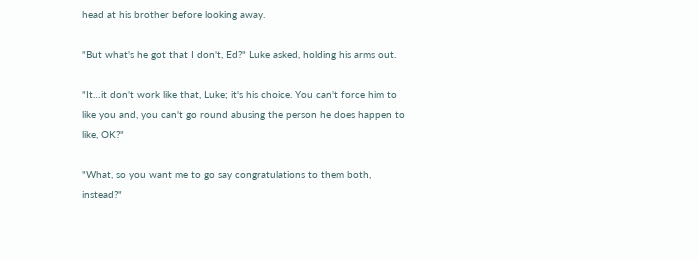head at his brother before looking away.

"But what's he got that I don't, Ed?" Luke asked, holding his arms out.

"It…it don't work like that, Luke; it's his choice. You can't force him to like you and, you can't go round abusing the person he does happen to like, OK?"

"What, so you want me to go say congratulations to them both, instead?"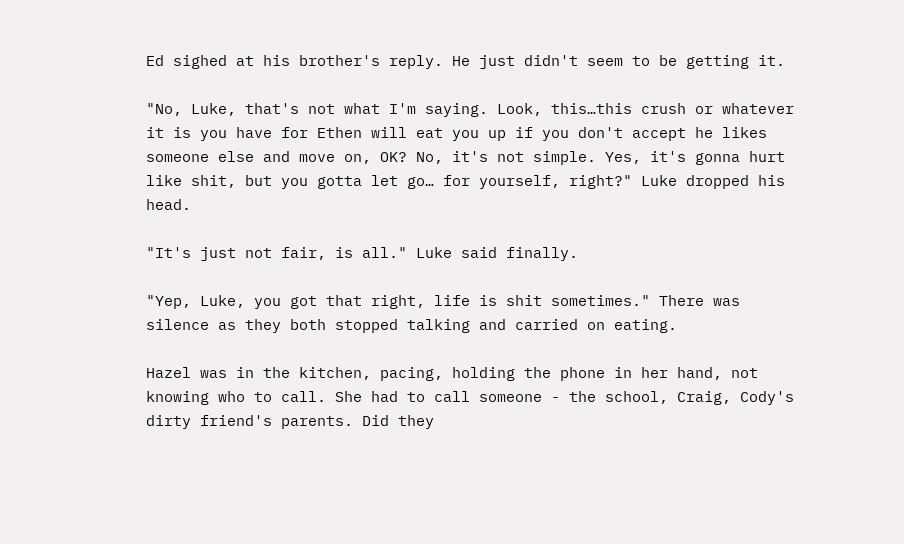Ed sighed at his brother's reply. He just didn't seem to be getting it.

"No, Luke, that's not what I'm saying. Look, this…this crush or whatever it is you have for Ethen will eat you up if you don't accept he likes someone else and move on, OK? No, it's not simple. Yes, it's gonna hurt like shit, but you gotta let go… for yourself, right?" Luke dropped his head.

"It's just not fair, is all." Luke said finally.

"Yep, Luke, you got that right, life is shit sometimes." There was silence as they both stopped talking and carried on eating.

Hazel was in the kitchen, pacing, holding the phone in her hand, not knowing who to call. She had to call someone - the school, Craig, Cody's dirty friend's parents. Did they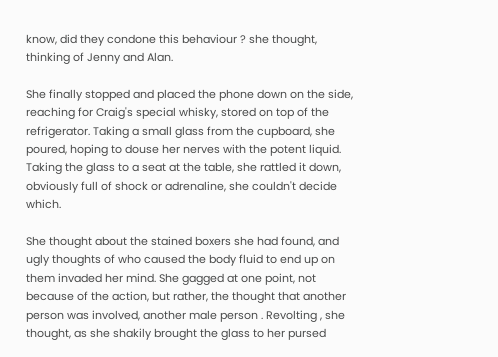know, did they condone this behaviour ? she thought, thinking of Jenny and Alan.

She finally stopped and placed the phone down on the side, reaching for Craig's special whisky, stored on top of the refrigerator. Taking a small glass from the cupboard, she poured, hoping to douse her nerves with the potent liquid. Taking the glass to a seat at the table, she rattled it down, obviously full of shock or adrenaline, she couldn't decide which.

She thought about the stained boxers she had found, and ugly thoughts of who caused the body fluid to end up on them invaded her mind. She gagged at one point, not because of the action, but rather, the thought that another person was involved, another male person . Revolting , she thought, as she shakily brought the glass to her pursed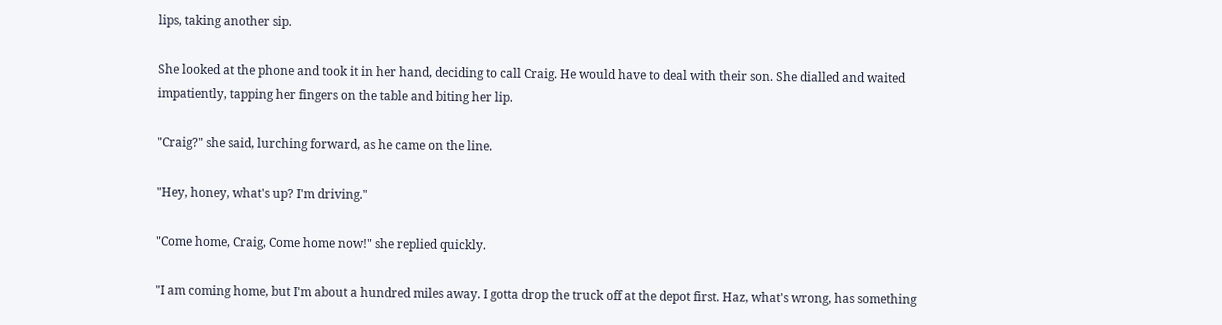lips, taking another sip.

She looked at the phone and took it in her hand, deciding to call Craig. He would have to deal with their son. She dialled and waited impatiently, tapping her fingers on the table and biting her lip.

"Craig?" she said, lurching forward, as he came on the line.

"Hey, honey, what's up? I'm driving."

"Come home, Craig, Come home now!" she replied quickly.

"I am coming home, but I'm about a hundred miles away. I gotta drop the truck off at the depot first. Haz, what's wrong, has something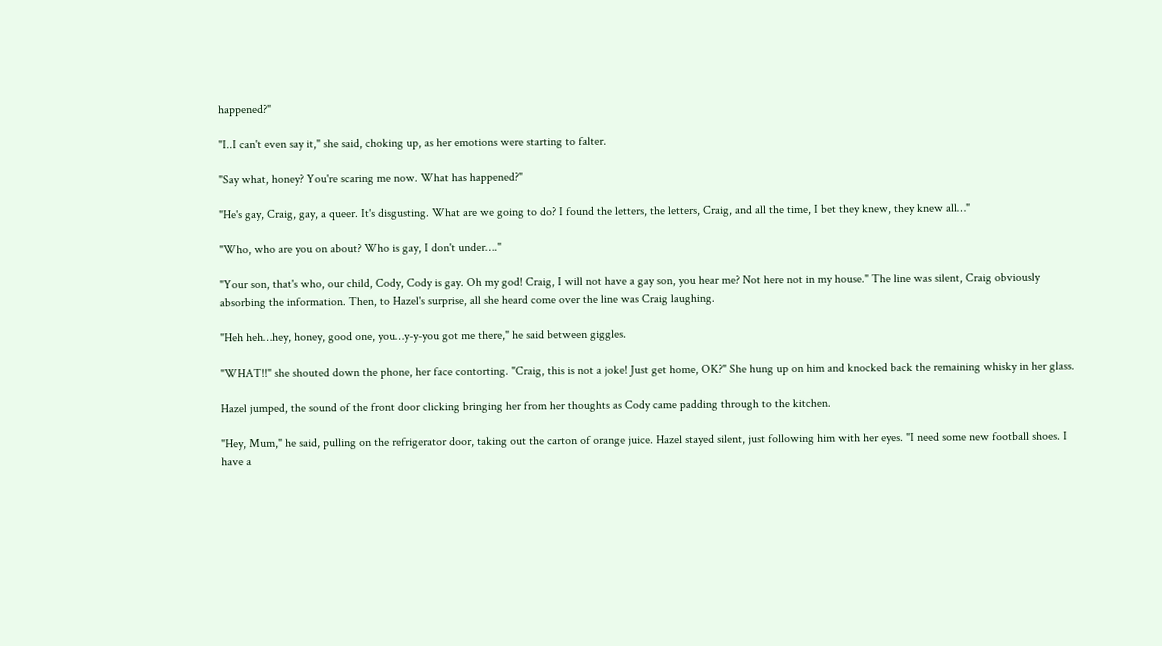happened?"

"I..I can't even say it," she said, choking up, as her emotions were starting to falter.

"Say what, honey? You're scaring me now. What has happened?"

"He's gay, Craig, gay, a queer. It's disgusting. What are we going to do? I found the letters, the letters, Craig, and all the time, I bet they knew, they knew all…"

"Who, who are you on about? Who is gay, I don't under…."

"Your son, that's who, our child, Cody, Cody is gay. Oh my god! Craig, I will not have a gay son, you hear me? Not here not in my house." The line was silent, Craig obviously absorbing the information. Then, to Hazel's surprise, all she heard come over the line was Craig laughing.

"Heh heh…hey, honey, good one, you…y-y-you got me there," he said between giggles.

"WHAT!!" she shouted down the phone, her face contorting. "Craig, this is not a joke! Just get home, OK?" She hung up on him and knocked back the remaining whisky in her glass.

Hazel jumped, the sound of the front door clicking bringing her from her thoughts as Cody came padding through to the kitchen.

"Hey, Mum," he said, pulling on the refrigerator door, taking out the carton of orange juice. Hazel stayed silent, just following him with her eyes. "I need some new football shoes. I have a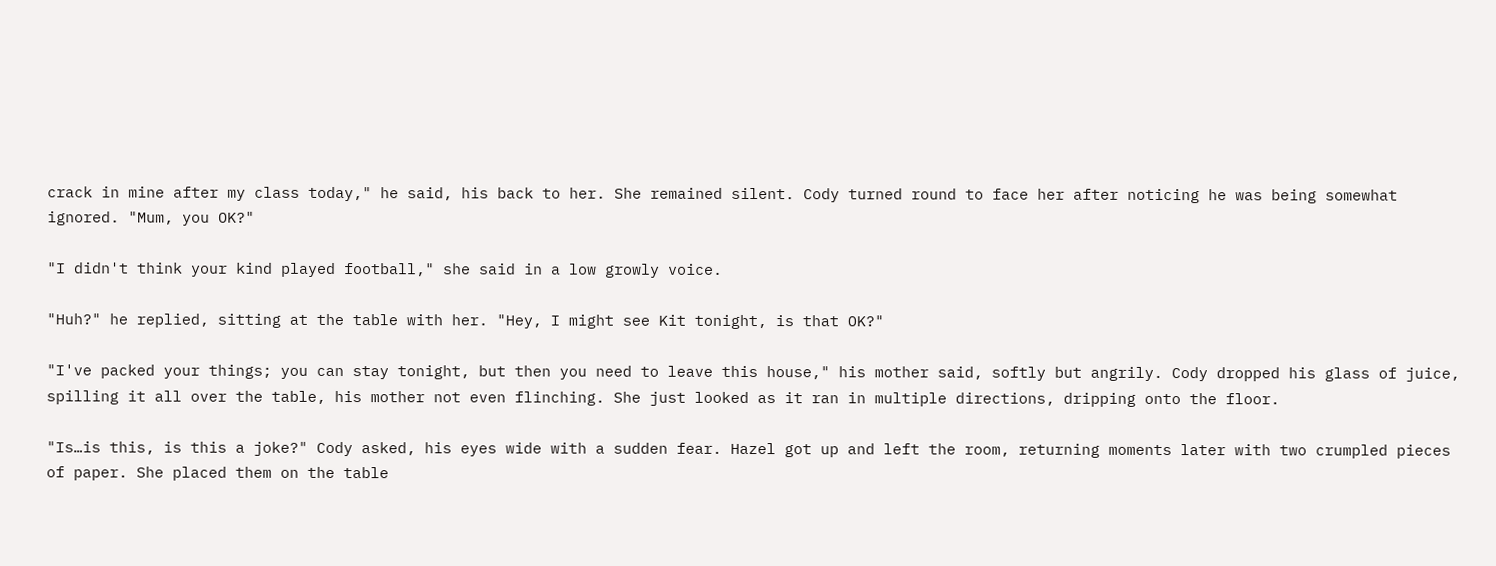crack in mine after my class today," he said, his back to her. She remained silent. Cody turned round to face her after noticing he was being somewhat ignored. "Mum, you OK?"

"I didn't think your kind played football," she said in a low growly voice.

"Huh?" he replied, sitting at the table with her. "Hey, I might see Kit tonight, is that OK?"

"I've packed your things; you can stay tonight, but then you need to leave this house," his mother said, softly but angrily. Cody dropped his glass of juice, spilling it all over the table, his mother not even flinching. She just looked as it ran in multiple directions, dripping onto the floor.

"Is…is this, is this a joke?" Cody asked, his eyes wide with a sudden fear. Hazel got up and left the room, returning moments later with two crumpled pieces of paper. She placed them on the table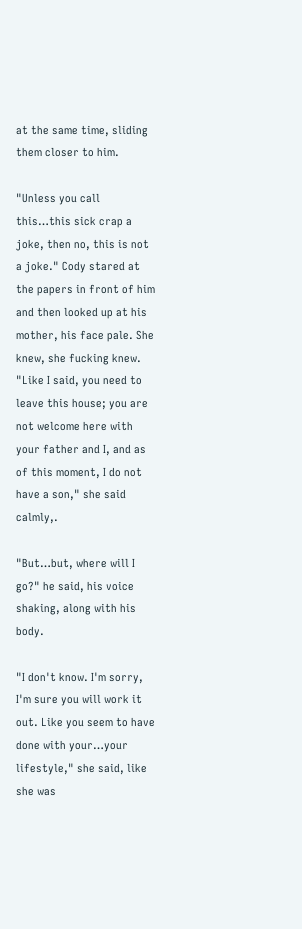at the same time, sliding them closer to him.

"Unless you call this…this sick crap a joke, then no, this is not a joke." Cody stared at the papers in front of him and then looked up at his mother, his face pale. She knew, she fucking knew. "Like I said, you need to leave this house; you are not welcome here with your father and I, and as of this moment, I do not have a son," she said calmly,.

"But…but, where will I go?" he said, his voice shaking, along with his body.

"I don't know. I'm sorry, I'm sure you will work it out. Like you seem to have done with your…your lifestyle," she said, like she was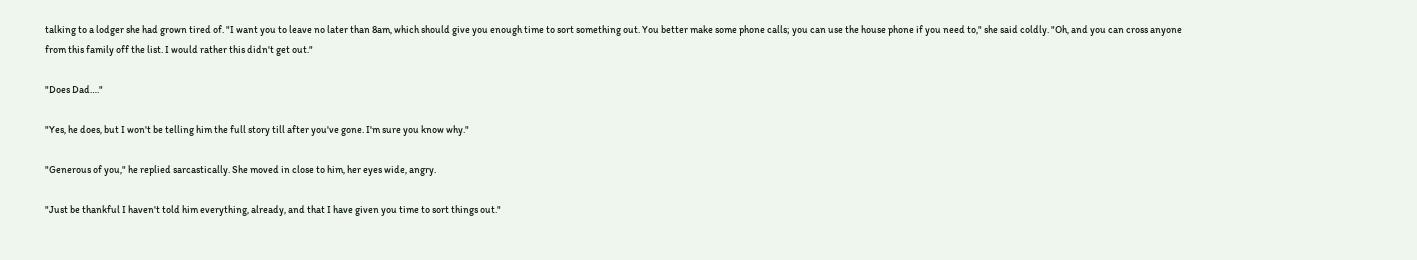talking to a lodger she had grown tired of. "I want you to leave no later than 8am, which should give you enough time to sort something out. You better make some phone calls; you can use the house phone if you need to," she said coldly. "Oh, and you can cross anyone from this family off the list. I would rather this didn't get out."

"Does Dad…."

"Yes, he does, but I won't be telling him the full story till after you've gone. I'm sure you know why."

"Generous of you," he replied sarcastically. She moved in close to him, her eyes wide, angry.

"Just be thankful I haven't told him everything, already, and that I have given you time to sort things out."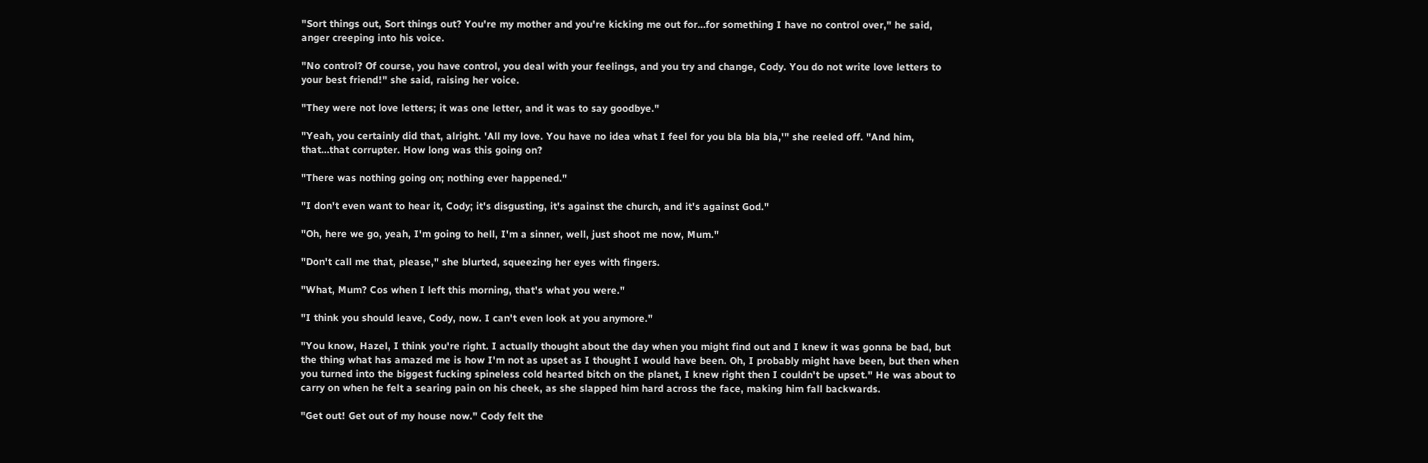"Sort things out, Sort things out? You're my mother and you're kicking me out for…for something I have no control over," he said, anger creeping into his voice.

"No control? Of course, you have control, you deal with your feelings, and you try and change, Cody. You do not write love letters to your best friend!" she said, raising her voice.

"They were not love letters; it was one letter, and it was to say goodbye."

"Yeah, you certainly did that, alright. 'All my love. You have no idea what I feel for you bla bla bla,'" she reeled off. "And him, that…that corrupter. How long was this going on?

"There was nothing going on; nothing ever happened."

"I don't even want to hear it, Cody; it's disgusting, it's against the church, and it's against God."

"Oh, here we go, yeah, I'm going to hell, I'm a sinner, well, just shoot me now, Mum."

"Don't call me that, please," she blurted, squeezing her eyes with fingers.

"What, Mum? Cos when I left this morning, that's what you were."

"I think you should leave, Cody, now. I can't even look at you anymore."

"You know, Hazel, I think you're right. I actually thought about the day when you might find out and I knew it was gonna be bad, but the thing what has amazed me is how I'm not as upset as I thought I would have been. Oh, I probably might have been, but then when you turned into the biggest fucking spineless cold hearted bitch on the planet, I knew right then I couldn't be upset." He was about to carry on when he felt a searing pain on his cheek, as she slapped him hard across the face, making him fall backwards.

"Get out! Get out of my house now." Cody felt the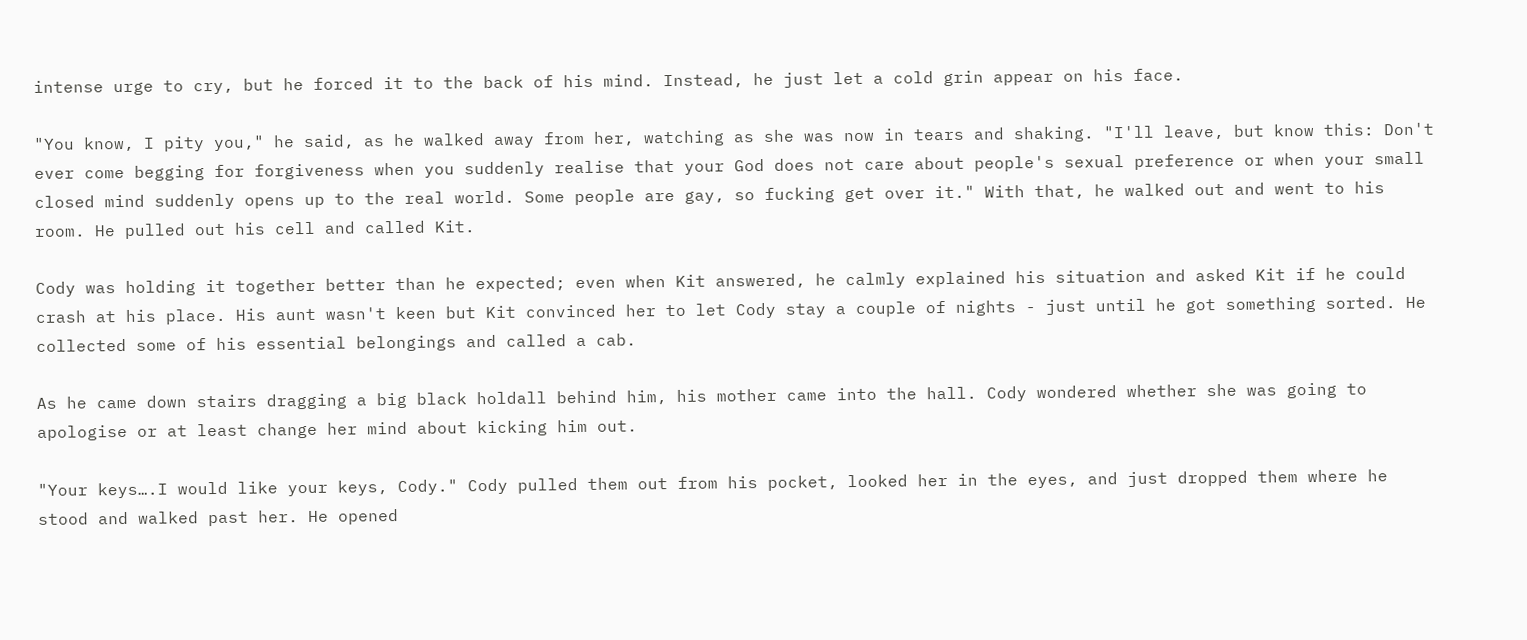intense urge to cry, but he forced it to the back of his mind. Instead, he just let a cold grin appear on his face.

"You know, I pity you," he said, as he walked away from her, watching as she was now in tears and shaking. "I'll leave, but know this: Don't ever come begging for forgiveness when you suddenly realise that your God does not care about people's sexual preference or when your small closed mind suddenly opens up to the real world. Some people are gay, so fucking get over it." With that, he walked out and went to his room. He pulled out his cell and called Kit.

Cody was holding it together better than he expected; even when Kit answered, he calmly explained his situation and asked Kit if he could crash at his place. His aunt wasn't keen but Kit convinced her to let Cody stay a couple of nights - just until he got something sorted. He collected some of his essential belongings and called a cab.

As he came down stairs dragging a big black holdall behind him, his mother came into the hall. Cody wondered whether she was going to apologise or at least change her mind about kicking him out.

"Your keys….I would like your keys, Cody." Cody pulled them out from his pocket, looked her in the eyes, and just dropped them where he stood and walked past her. He opened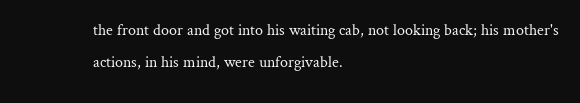the front door and got into his waiting cab, not looking back; his mother's actions, in his mind, were unforgivable.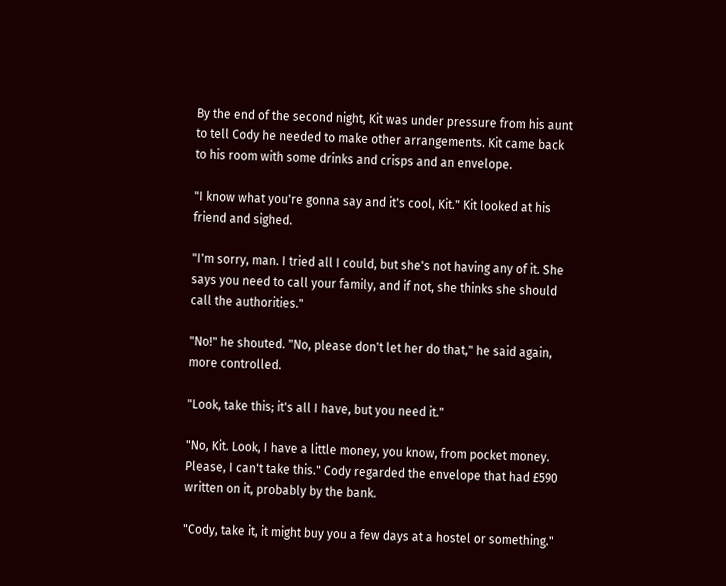By the end of the second night, Kit was under pressure from his aunt to tell Cody he needed to make other arrangements. Kit came back to his room with some drinks and crisps and an envelope.

"I know what you're gonna say and it's cool, Kit." Kit looked at his friend and sighed.

"I'm sorry, man. I tried all I could, but she's not having any of it. She says you need to call your family, and if not, she thinks she should call the authorities."

"No!" he shouted. "No, please don't let her do that," he said again, more controlled.

"Look, take this; it's all I have, but you need it."

"No, Kit. Look, I have a little money, you know, from pocket money. Please, I can't take this." Cody regarded the envelope that had £590 written on it, probably by the bank.

"Cody, take it, it might buy you a few days at a hostel or something."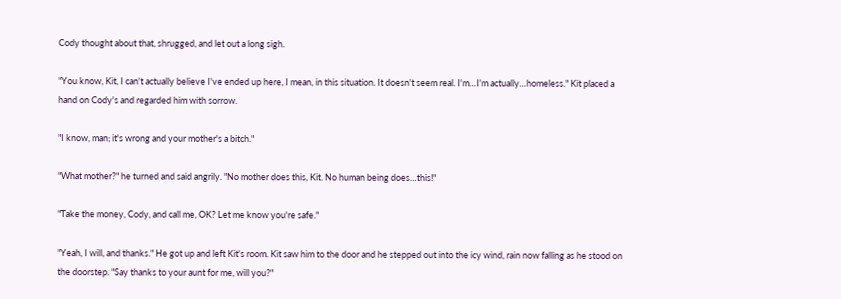Cody thought about that, shrugged, and let out a long sigh.

"You know, Kit, I can't actually believe I've ended up here, I mean, in this situation. It doesn't seem real. I'm…I'm actually…homeless." Kit placed a hand on Cody's and regarded him with sorrow.

"I know, man; it's wrong and your mother's a bitch."

"What mother?" he turned and said angrily. "No mother does this, Kit. No human being does…this!"

"Take the money, Cody, and call me, OK? Let me know you're safe."

"Yeah, I will, and thanks." He got up and left Kit's room. Kit saw him to the door and he stepped out into the icy wind, rain now falling as he stood on the doorstep. "Say thanks to your aunt for me, will you?"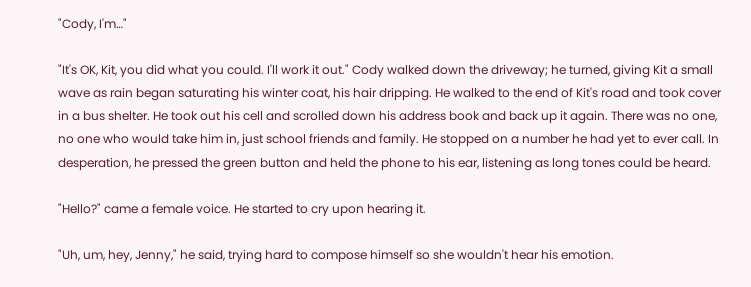"Cody, I'm…"

"It's OK, Kit, you did what you could. I'll work it out." Cody walked down the driveway; he turned, giving Kit a small wave as rain began saturating his winter coat, his hair dripping. He walked to the end of Kit's road and took cover in a bus shelter. He took out his cell and scrolled down his address book and back up it again. There was no one, no one who would take him in, just school friends and family. He stopped on a number he had yet to ever call. In desperation, he pressed the green button and held the phone to his ear, listening as long tones could be heard.

"Hello?" came a female voice. He started to cry upon hearing it.

"Uh, um, hey, Jenny," he said, trying hard to compose himself so she wouldn't hear his emotion.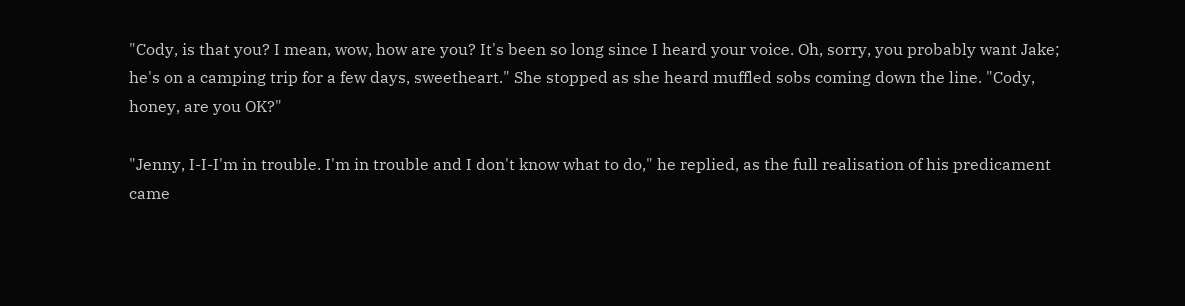"Cody, is that you? I mean, wow, how are you? It's been so long since I heard your voice. Oh, sorry, you probably want Jake; he's on a camping trip for a few days, sweetheart." She stopped as she heard muffled sobs coming down the line. "Cody, honey, are you OK?"

"Jenny, I-I-I'm in trouble. I'm in trouble and I don't know what to do," he replied, as the full realisation of his predicament came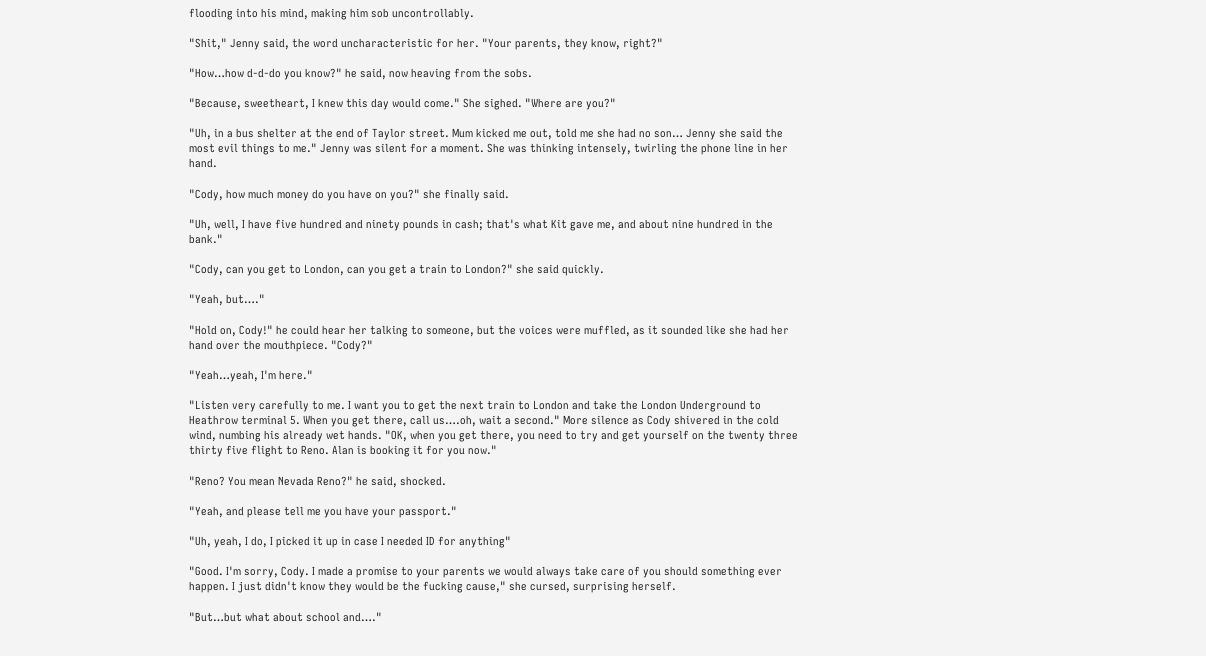flooding into his mind, making him sob uncontrollably.

"Shit," Jenny said, the word uncharacteristic for her. "Your parents, they know, right?"

"How…how d-d-do you know?" he said, now heaving from the sobs.

"Because, sweetheart, I knew this day would come." She sighed. "Where are you?"

"Uh, in a bus shelter at the end of Taylor street. Mum kicked me out, told me she had no son… Jenny she said the most evil things to me." Jenny was silent for a moment. She was thinking intensely, twirling the phone line in her hand.

"Cody, how much money do you have on you?" she finally said.

"Uh, well, I have five hundred and ninety pounds in cash; that's what Kit gave me, and about nine hundred in the bank."

"Cody, can you get to London, can you get a train to London?" she said quickly.

"Yeah, but…."

"Hold on, Cody!" he could hear her talking to someone, but the voices were muffled, as it sounded like she had her hand over the mouthpiece. "Cody?"

"Yeah…yeah, I'm here."

"Listen very carefully to me. I want you to get the next train to London and take the London Underground to Heathrow terminal 5. When you get there, call us….oh, wait a second." More silence as Cody shivered in the cold wind, numbing his already wet hands. "OK, when you get there, you need to try and get yourself on the twenty three thirty five flight to Reno. Alan is booking it for you now."

"Reno? You mean Nevada Reno?" he said, shocked.

"Yeah, and please tell me you have your passport."

"Uh, yeah, I do, I picked it up in case I needed ID for anything"

"Good. I'm sorry, Cody. I made a promise to your parents we would always take care of you should something ever happen. I just didn't know they would be the fucking cause," she cursed, surprising herself.

"But…but what about school and…."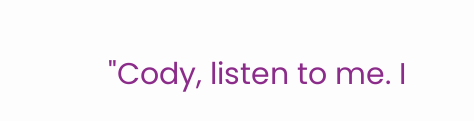"Cody, listen to me. I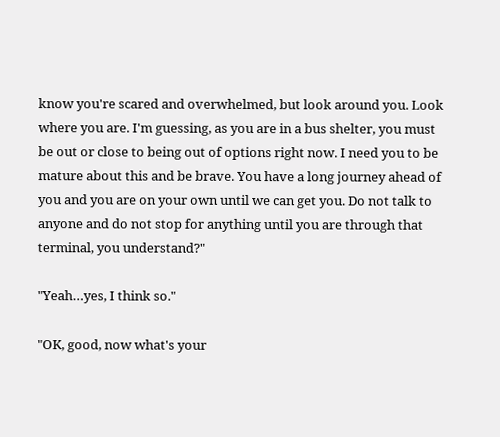know you're scared and overwhelmed, but look around you. Look where you are. I'm guessing, as you are in a bus shelter, you must be out or close to being out of options right now. I need you to be mature about this and be brave. You have a long journey ahead of you and you are on your own until we can get you. Do not talk to anyone and do not stop for anything until you are through that terminal, you understand?"

"Yeah…yes, I think so."

"OK, good, now what's your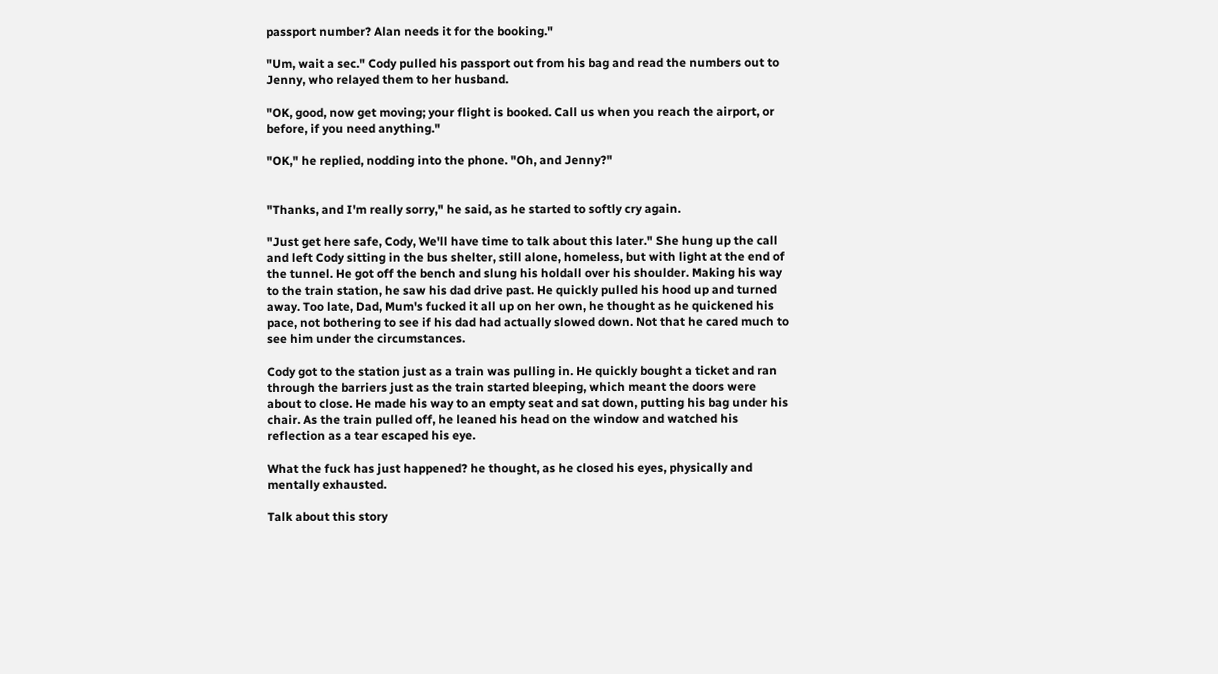passport number? Alan needs it for the booking."

"Um, wait a sec." Cody pulled his passport out from his bag and read the numbers out to Jenny, who relayed them to her husband.

"OK, good, now get moving; your flight is booked. Call us when you reach the airport, or before, if you need anything."

"OK," he replied, nodding into the phone. "Oh, and Jenny?"


"Thanks, and I'm really sorry," he said, as he started to softly cry again.

"Just get here safe, Cody, We'll have time to talk about this later." She hung up the call and left Cody sitting in the bus shelter, still alone, homeless, but with light at the end of the tunnel. He got off the bench and slung his holdall over his shoulder. Making his way to the train station, he saw his dad drive past. He quickly pulled his hood up and turned away. Too late, Dad, Mum's fucked it all up on her own, he thought as he quickened his pace, not bothering to see if his dad had actually slowed down. Not that he cared much to see him under the circumstances.

Cody got to the station just as a train was pulling in. He quickly bought a ticket and ran through the barriers just as the train started bleeping, which meant the doors were about to close. He made his way to an empty seat and sat down, putting his bag under his chair. As the train pulled off, he leaned his head on the window and watched his reflection as a tear escaped his eye.

What the fuck has just happened? he thought, as he closed his eyes, physically and mentally exhausted.

Talk about this story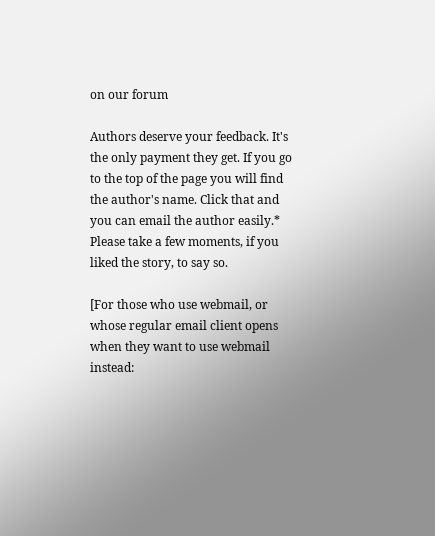on our forum

Authors deserve your feedback. It's the only payment they get. If you go to the top of the page you will find the author's name. Click that and you can email the author easily.* Please take a few moments, if you liked the story, to say so.

[For those who use webmail, or whose regular email client opens when they want to use webmail instead: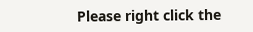Please right click the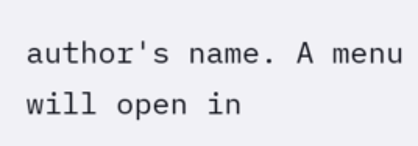author's name. A menu will open in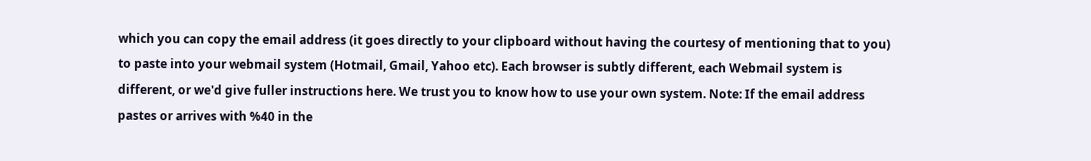which you can copy the email address (it goes directly to your clipboard without having the courtesy of mentioning that to you) to paste into your webmail system (Hotmail, Gmail, Yahoo etc). Each browser is subtly different, each Webmail system is different, or we'd give fuller instructions here. We trust you to know how to use your own system. Note: If the email address pastes or arrives with %40 in the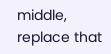middle, replace that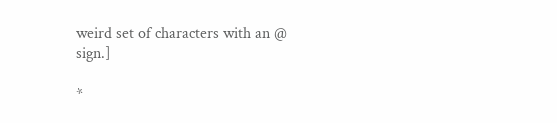weird set of characters with an @ sign.]

*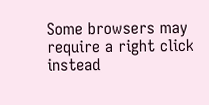Some browsers may require a right click instead